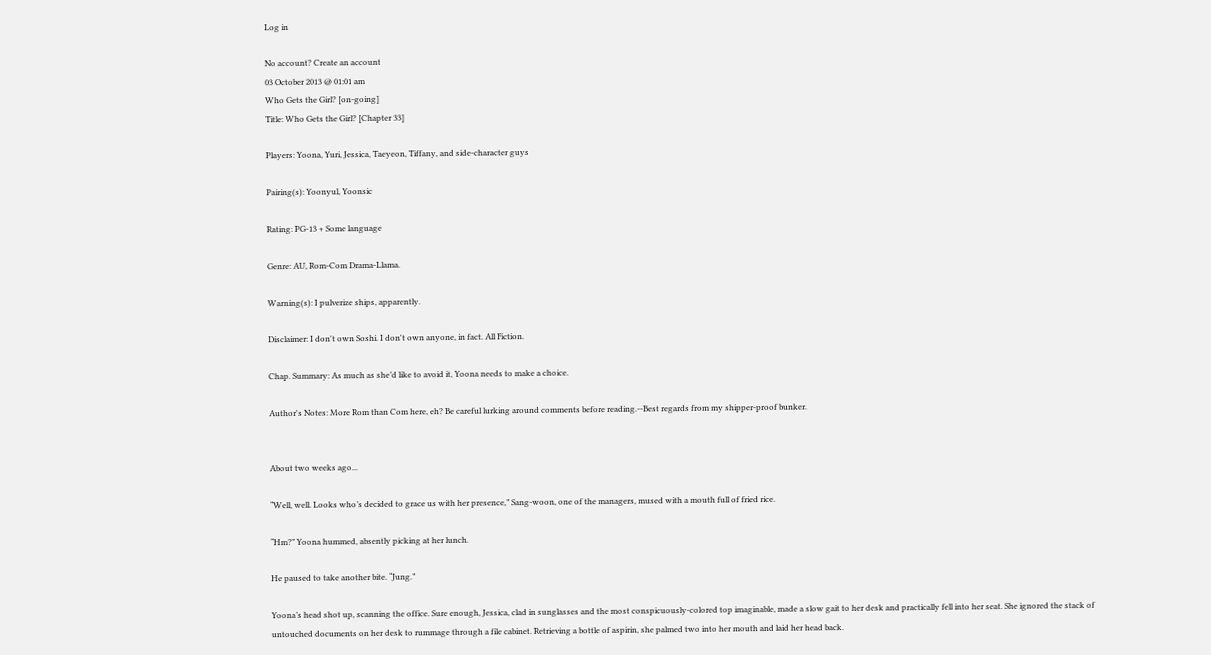Log in

No account? Create an account
03 October 2013 @ 01:01 am
Who Gets the Girl? [on-going]
Title: Who Gets the Girl? [Chapter 33]

Players: Yoona, Yuri, Jessica, Taeyeon, Tiffany, and side-character guys

Pairing(s): Yoonyul, Yoonsic

Rating: PG-13 + Some language

Genre: AU, Rom-Com Drama-Llama.

Warning(s): I pulverize ships, apparently.

Disclaimer: I don't own Soshi. I don't own anyone, in fact. All Fiction.

Chap. Summary: As much as she’d like to avoid it, Yoona needs to make a choice.

Author's Notes: More Rom than Com here, eh? Be careful lurking around comments before reading.--Best regards from my shipper-proof bunker.


About two weeks ago...

“Well, well. Looks who’s decided to grace us with her presence,” Sang-woon, one of the managers, mused with a mouth full of fried rice.

“Hm?” Yoona hummed, absently picking at her lunch.

He paused to take another bite. “Jung.”

Yoona’s head shot up, scanning the office. Sure enough, Jessica, clad in sunglasses and the most conspicuously-colored top imaginable, made a slow gait to her desk and practically fell into her seat. She ignored the stack of untouched documents on her desk to rummage through a file cabinet. Retrieving a bottle of aspirin, she palmed two into her mouth and laid her head back.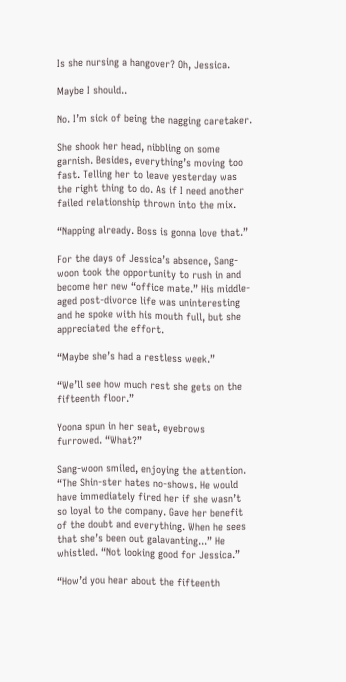Is she nursing a hangover? Oh, Jessica.

Maybe I should..

No. I’m sick of being the nagging caretaker.

She shook her head, nibbling on some garnish. Besides, everything’s moving too fast. Telling her to leave yesterday was the right thing to do. As if I need another failed relationship thrown into the mix.

“Napping already. Boss is gonna love that.”

For the days of Jessica’s absence, Sang-woon took the opportunity to rush in and become her new “office mate.” His middle-aged post-divorce life was uninteresting and he spoke with his mouth full, but she appreciated the effort.

“Maybe she’s had a restless week.”

“We’ll see how much rest she gets on the fifteenth floor.”

Yoona spun in her seat, eyebrows furrowed. “What?”

Sang-woon smiled, enjoying the attention. “The Shin-ster hates no-shows. He would have immediately fired her if she wasn’t so loyal to the company. Gave her benefit of the doubt and everything. When he sees that she’s been out galavanting...” He whistled. “Not looking good for Jessica.”

“How’d you hear about the fifteenth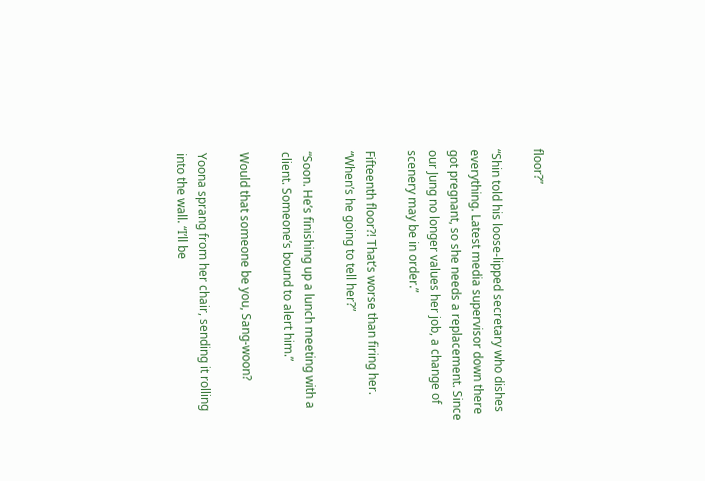floor?”

“Shin told his loose-lipped secretary who dishes everything. Latest media supervisor down there got pregnant, so she needs a replacement. Since our Jung no longer values her job, a change of scenery may be in order.”

Fifteenth floor?! That’s worse than firing her. “When’s he going to tell her?”

“Soon. He’s finishing up a lunch meeting with a client. Someone’s bound to alert him.”

Would that someone be you, Sang-woon?

Yoona sprang from her chair, sending it rolling into the wall. “I’ll be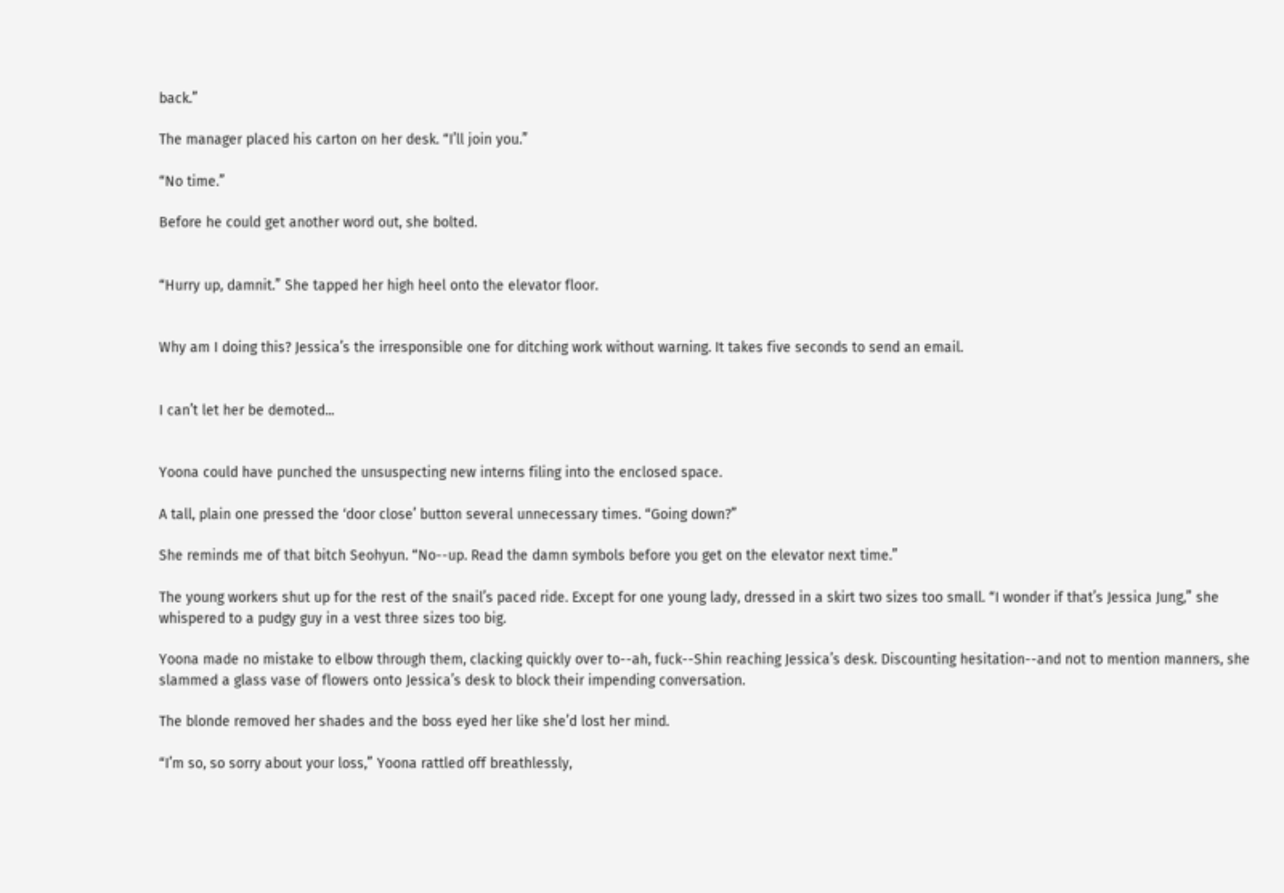back.”

The manager placed his carton on her desk. “I’ll join you.”

“No time.”

Before he could get another word out, she bolted.


“Hurry up, damnit.” She tapped her high heel onto the elevator floor.


Why am I doing this? Jessica’s the irresponsible one for ditching work without warning. It takes five seconds to send an email.


I can’t let her be demoted...


Yoona could have punched the unsuspecting new interns filing into the enclosed space.

A tall, plain one pressed the ‘door close’ button several unnecessary times. “Going down?”

She reminds me of that bitch Seohyun. “No--up. Read the damn symbols before you get on the elevator next time.”

The young workers shut up for the rest of the snail’s paced ride. Except for one young lady, dressed in a skirt two sizes too small. “I wonder if that’s Jessica Jung,” she whispered to a pudgy guy in a vest three sizes too big.

Yoona made no mistake to elbow through them, clacking quickly over to--ah, fuck--Shin reaching Jessica’s desk. Discounting hesitation--and not to mention manners, she slammed a glass vase of flowers onto Jessica’s desk to block their impending conversation.

The blonde removed her shades and the boss eyed her like she’d lost her mind.

“I’m so, so sorry about your loss,” Yoona rattled off breathlessly,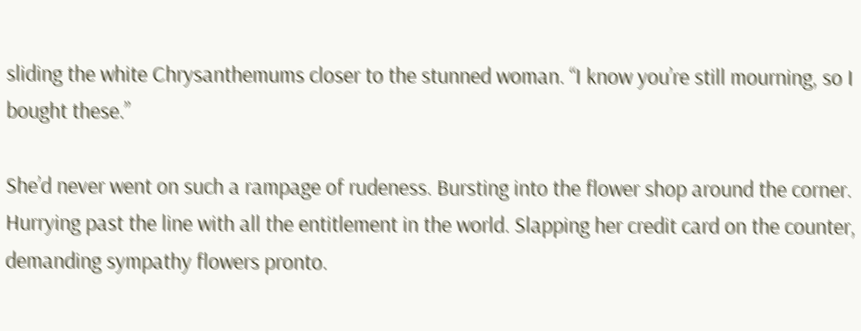sliding the white Chrysanthemums closer to the stunned woman. “I know you’re still mourning, so I bought these.”

She’d never went on such a rampage of rudeness. Bursting into the flower shop around the corner. Hurrying past the line with all the entitlement in the world. Slapping her credit card on the counter, demanding sympathy flowers pronto.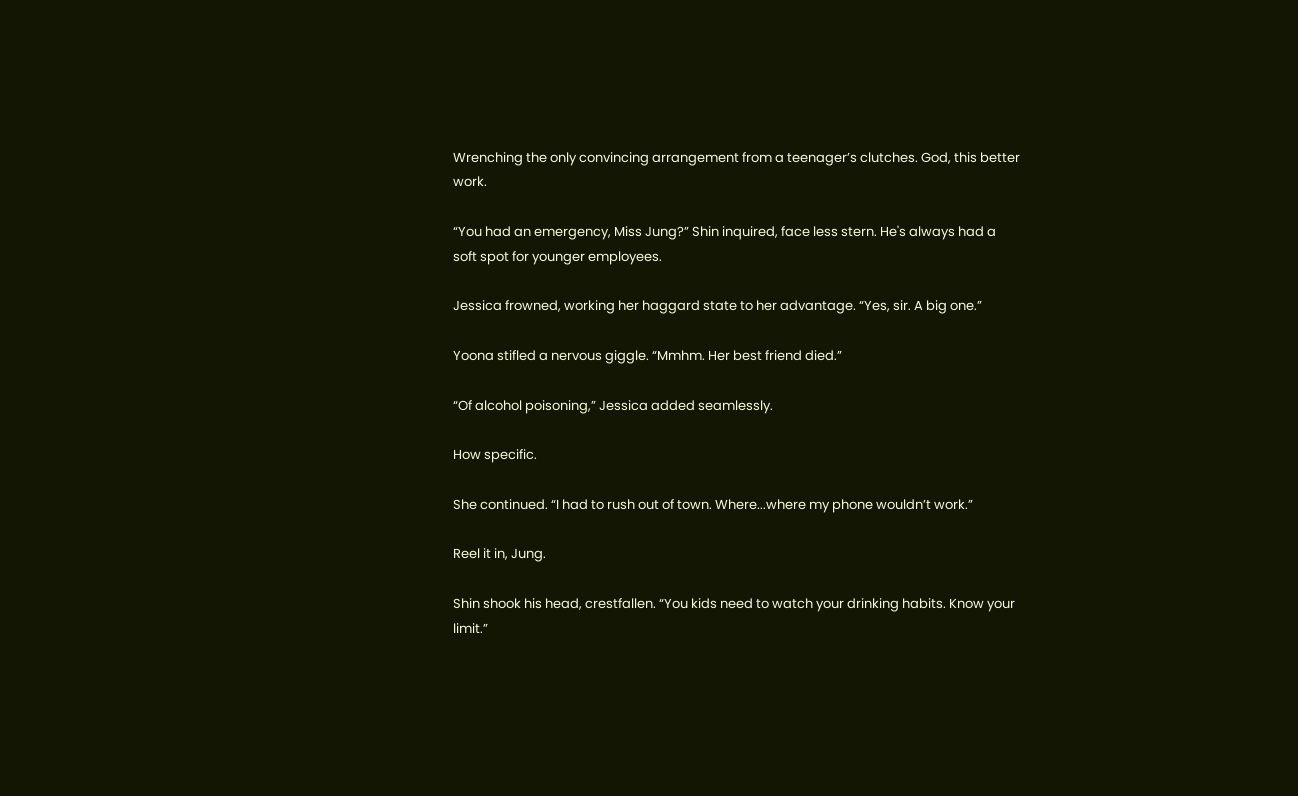Wrenching the only convincing arrangement from a teenager’s clutches. God, this better work.

“You had an emergency, Miss Jung?” Shin inquired, face less stern. He's always had a soft spot for younger employees.

Jessica frowned, working her haggard state to her advantage. “Yes, sir. A big one.”

Yoona stifled a nervous giggle. “Mmhm. Her best friend died.”

“Of alcohol poisoning,” Jessica added seamlessly.

How specific.

She continued. “I had to rush out of town. Where...where my phone wouldn’t work.”

Reel it in, Jung.

Shin shook his head, crestfallen. “You kids need to watch your drinking habits. Know your limit.”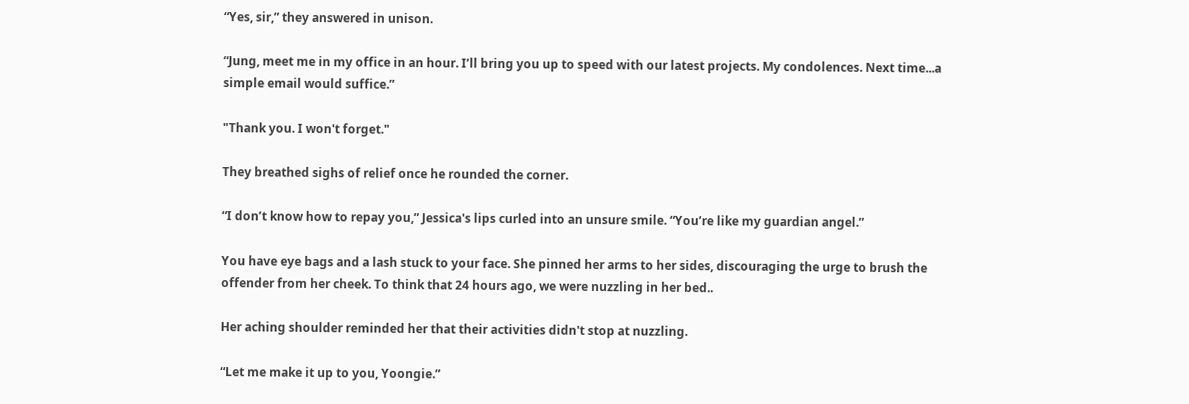“Yes, sir,” they answered in unison.

“Jung, meet me in my office in an hour. I’ll bring you up to speed with our latest projects. My condolences. Next time...a simple email would suffice.”

"Thank you. I won't forget."

They breathed sighs of relief once he rounded the corner.

“I don’t know how to repay you,” Jessica's lips curled into an unsure smile. “You’re like my guardian angel.”

You have eye bags and a lash stuck to your face. She pinned her arms to her sides, discouraging the urge to brush the offender from her cheek. To think that 24 hours ago, we were nuzzling in her bed..

Her aching shoulder reminded her that their activities didn't stop at nuzzling.

“Let me make it up to you, Yoongie.”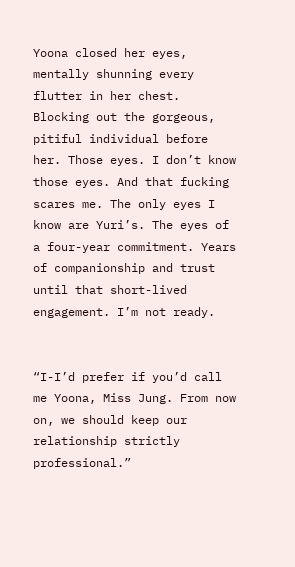Yoona closed her eyes, mentally shunning every flutter in her chest. Blocking out the gorgeous, pitiful individual before her. Those eyes. I don’t know those eyes. And that fucking scares me. The only eyes I know are Yuri’s. The eyes of a four-year commitment. Years of companionship and trust until that short-lived engagement. I’m not ready.


“I-I’d prefer if you’d call me Yoona, Miss Jung. From now on, we should keep our relationship strictly professional.”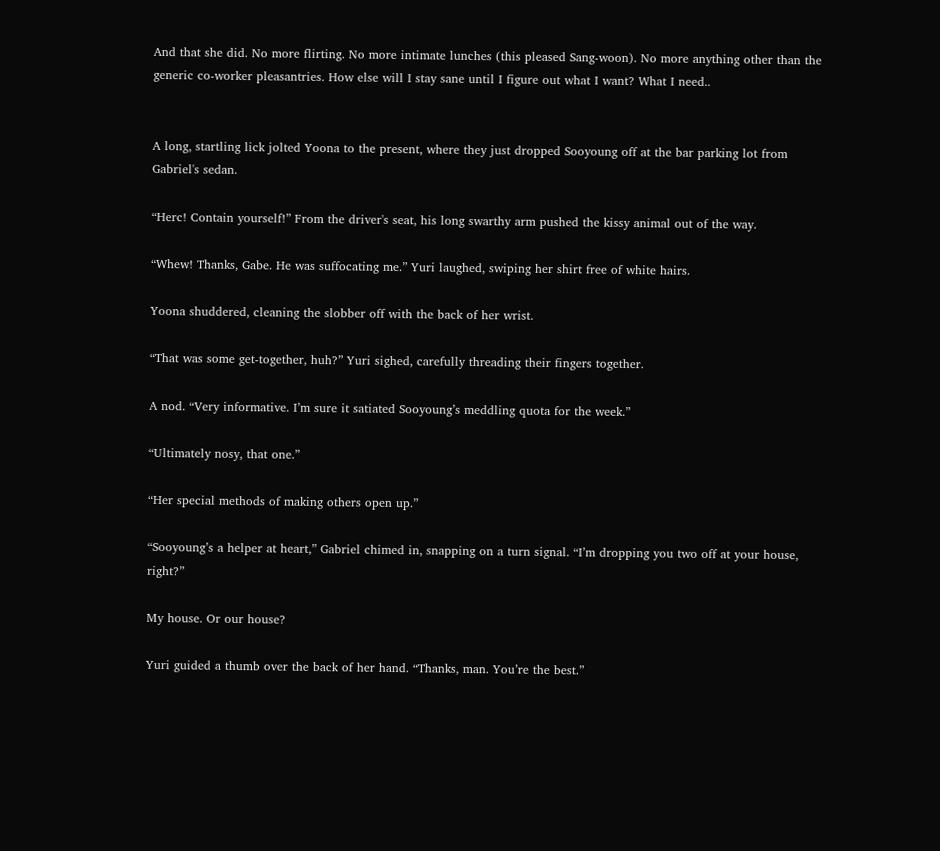And that she did. No more flirting. No more intimate lunches (this pleased Sang-woon). No more anything other than the generic co-worker pleasantries. How else will I stay sane until I figure out what I want? What I need..


A long, startling lick jolted Yoona to the present, where they just dropped Sooyoung off at the bar parking lot from Gabriel's sedan.

“Herc! Contain yourself!” From the driver's seat, his long swarthy arm pushed the kissy animal out of the way.

“Whew! Thanks, Gabe. He was suffocating me.” Yuri laughed, swiping her shirt free of white hairs.

Yoona shuddered, cleaning the slobber off with the back of her wrist.

“That was some get-together, huh?” Yuri sighed, carefully threading their fingers together.

A nod. “Very informative. I’m sure it satiated Sooyoung’s meddling quota for the week.”

“Ultimately nosy, that one.”

“Her special methods of making others open up.”

“Sooyoung’s a helper at heart,” Gabriel chimed in, snapping on a turn signal. “I’m dropping you two off at your house, right?”

My house. Or our house?

Yuri guided a thumb over the back of her hand. “Thanks, man. You’re the best.”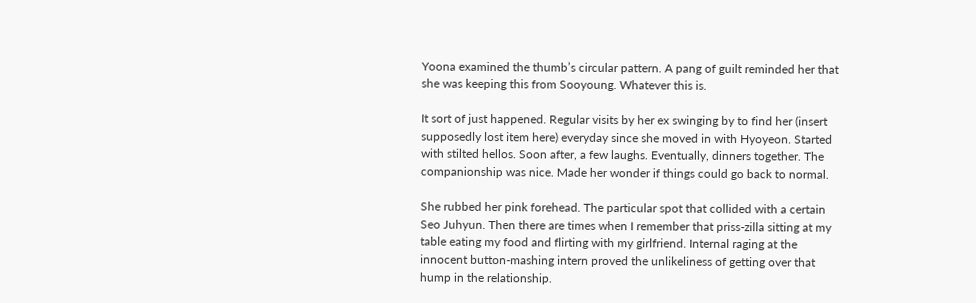Yoona examined the thumb’s circular pattern. A pang of guilt reminded her that she was keeping this from Sooyoung. Whatever this is.

It sort of just happened. Regular visits by her ex swinging by to find her (insert supposedly lost item here) everyday since she moved in with Hyoyeon. Started with stilted hellos. Soon after, a few laughs. Eventually, dinners together. The companionship was nice. Made her wonder if things could go back to normal.

She rubbed her pink forehead. The particular spot that collided with a certain Seo Juhyun. Then there are times when I remember that priss-zilla sitting at my table eating my food and flirting with my girlfriend. Internal raging at the innocent button-mashing intern proved the unlikeliness of getting over that hump in the relationship.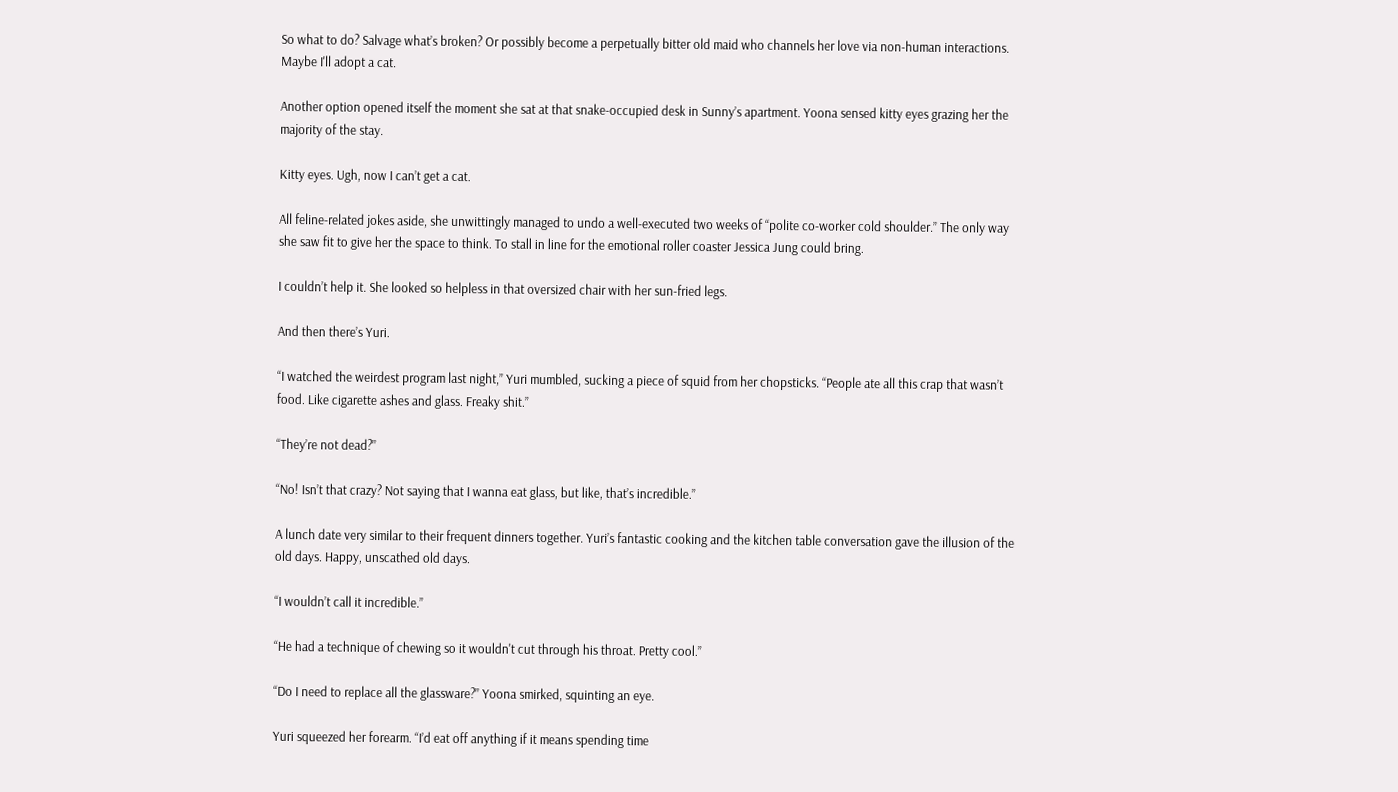So what to do? Salvage what’s broken? Or possibly become a perpetually bitter old maid who channels her love via non-human interactions. Maybe I'll adopt a cat.

Another option opened itself the moment she sat at that snake-occupied desk in Sunny’s apartment. Yoona sensed kitty eyes grazing her the majority of the stay.

Kitty eyes. Ugh, now I can’t get a cat.

All feline-related jokes aside, she unwittingly managed to undo a well-executed two weeks of “polite co-worker cold shoulder.” The only way she saw fit to give her the space to think. To stall in line for the emotional roller coaster Jessica Jung could bring.

I couldn’t help it. She looked so helpless in that oversized chair with her sun-fried legs.

And then there’s Yuri.

“I watched the weirdest program last night,” Yuri mumbled, sucking a piece of squid from her chopsticks. “People ate all this crap that wasn’t food. Like cigarette ashes and glass. Freaky shit.”

“They’re not dead?”

“No! Isn’t that crazy? Not saying that I wanna eat glass, but like, that’s incredible.”

A lunch date very similar to their frequent dinners together. Yuri’s fantastic cooking and the kitchen table conversation gave the illusion of the old days. Happy, unscathed old days.

“I wouldn’t call it incredible.”

“He had a technique of chewing so it wouldn't cut through his throat. Pretty cool.”

“Do I need to replace all the glassware?” Yoona smirked, squinting an eye.

Yuri squeezed her forearm. “I’d eat off anything if it means spending time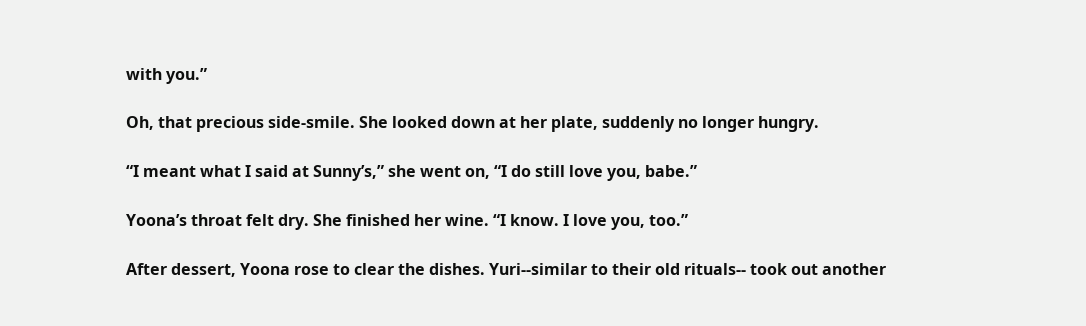with you.”

Oh, that precious side-smile. She looked down at her plate, suddenly no longer hungry.

“I meant what I said at Sunny’s,” she went on, “I do still love you, babe.”

Yoona’s throat felt dry. She finished her wine. “I know. I love you, too.”

After dessert, Yoona rose to clear the dishes. Yuri--similar to their old rituals-- took out another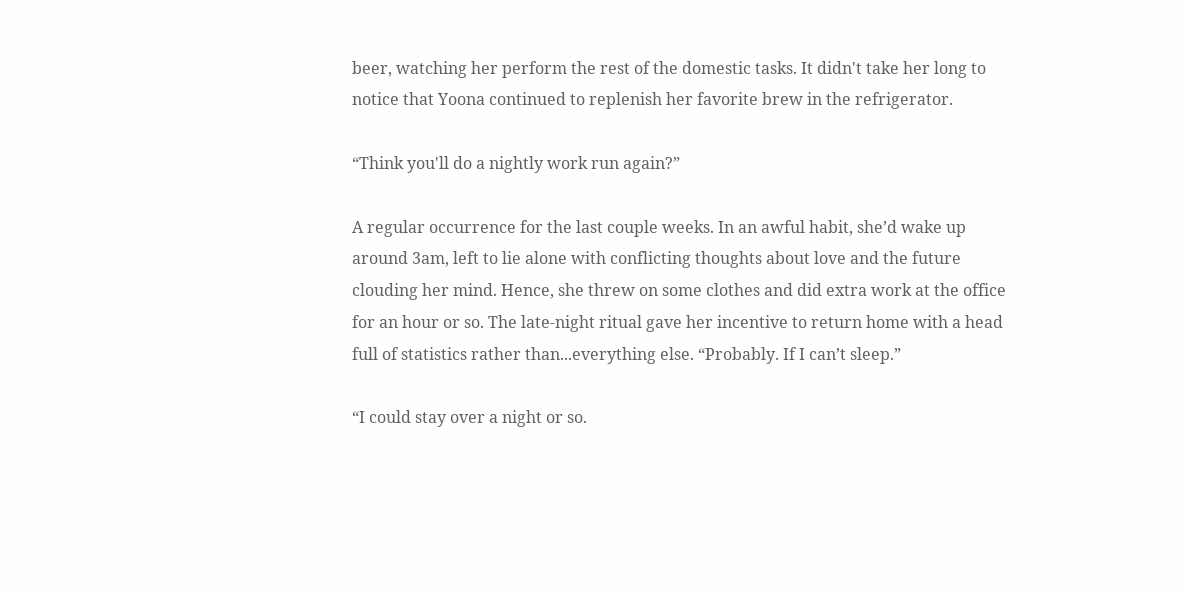beer, watching her perform the rest of the domestic tasks. It didn't take her long to notice that Yoona continued to replenish her favorite brew in the refrigerator.

“Think you'll do a nightly work run again?”

A regular occurrence for the last couple weeks. In an awful habit, she’d wake up around 3am, left to lie alone with conflicting thoughts about love and the future clouding her mind. Hence, she threw on some clothes and did extra work at the office for an hour or so. The late-night ritual gave her incentive to return home with a head full of statistics rather than...everything else. “Probably. If I can’t sleep.”

“I could stay over a night or so.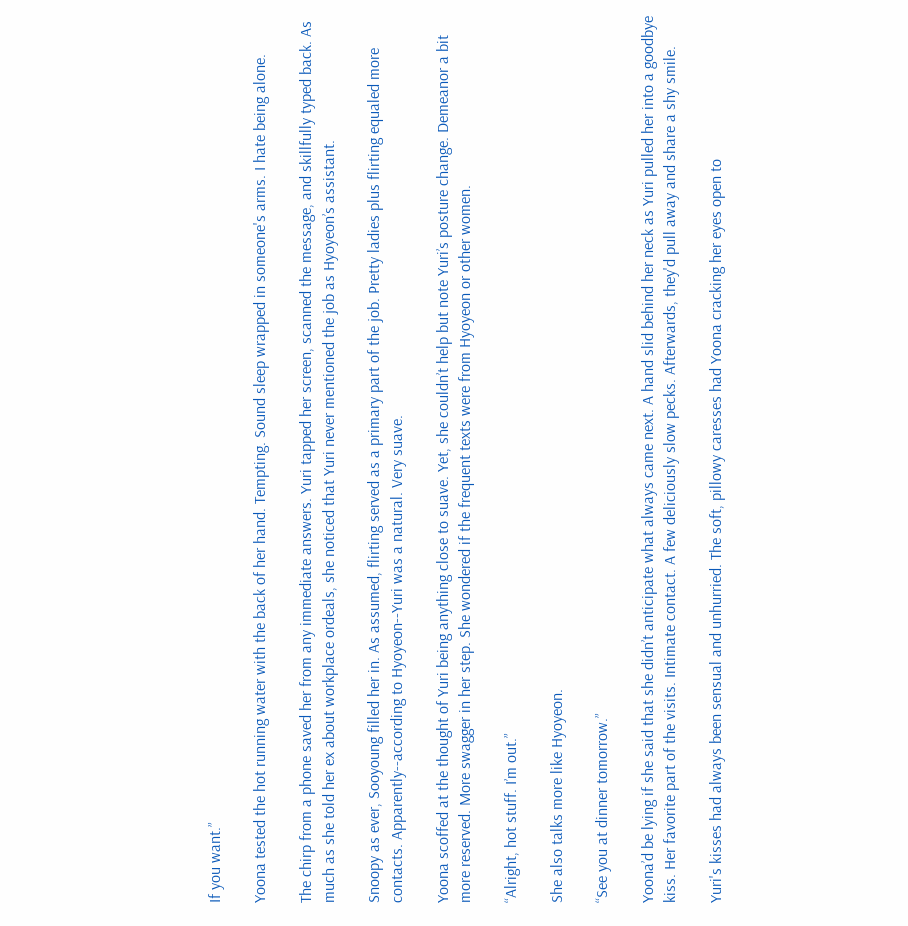If you want.”

Yoona tested the hot running water with the back of her hand. Tempting. Sound sleep wrapped in someone's arms. I hate being alone.

The chirp from a phone saved her from any immediate answers. Yuri tapped her screen, scanned the message, and skillfully typed back. As much as she told her ex about workplace ordeals, she noticed that Yuri never mentioned the job as Hyoyeon’s assistant.

Snoopy as ever, Sooyoung filled her in. As assumed, flirting served as a primary part of the job. Pretty ladies plus flirting equaled more contacts. Apparently--according to Hyoyeon--Yuri was a natural. Very suave.

Yoona scoffed at the thought of Yuri being anything close to suave. Yet, she couldn’t help but note Yuri’s posture change. Demeanor a bit more reserved. More swagger in her step. She wondered if the frequent texts were from Hyoyeon or other women.

“Alright, hot stuff. I’m out.”

She also talks more like Hyoyeon.

“See you at dinner tomorrow.”

Yoona’d be lying if she said that she didn’t anticipate what always came next. A hand slid behind her neck as Yuri pulled her into a goodbye kiss. Her favorite part of the visits. Intimate contact. A few deliciously slow pecks. Afterwards, they'd pull away and share a shy smile.

Yuri's kisses had always been sensual and unhurried. The soft, pillowy caresses had Yoona cracking her eyes open to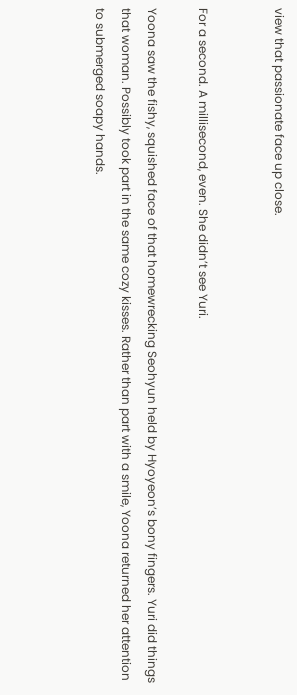view that passionate face up close.


For a second. A millisecond, even. She didn’t see Yuri.

Yoona saw the fishy, squished face of that homewrecking Seohyun held by Hyoyeon’s bony fingers. Yuri did things that woman. Possibly took part in the same cozy kisses. Rather than part with a smile, Yoona returned her attention to submerged soapy hands.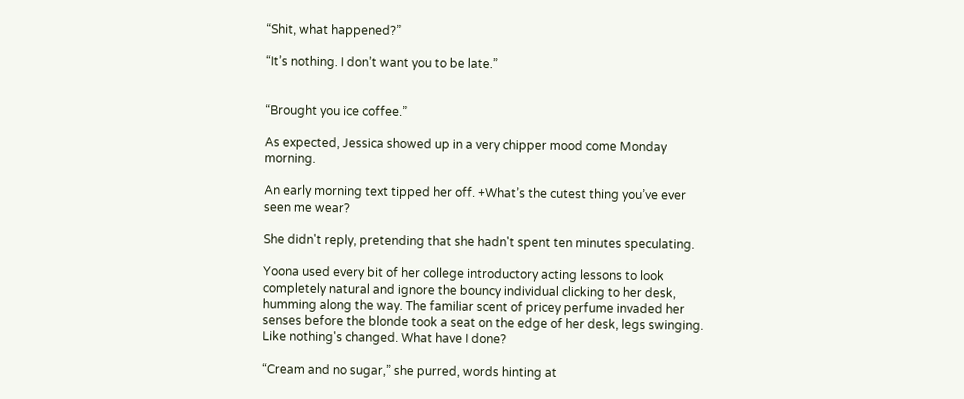“Shit, what happened?”

“It’s nothing. I don’t want you to be late.”


“Brought you ice coffee.”

As expected, Jessica showed up in a very chipper mood come Monday morning.

An early morning text tipped her off. +What’s the cutest thing you’ve ever seen me wear?

She didn't reply, pretending that she hadn't spent ten minutes speculating.

Yoona used every bit of her college introductory acting lessons to look completely natural and ignore the bouncy individual clicking to her desk, humming along the way. The familiar scent of pricey perfume invaded her senses before the blonde took a seat on the edge of her desk, legs swinging. Like nothing's changed. What have I done?

“Cream and no sugar,” she purred, words hinting at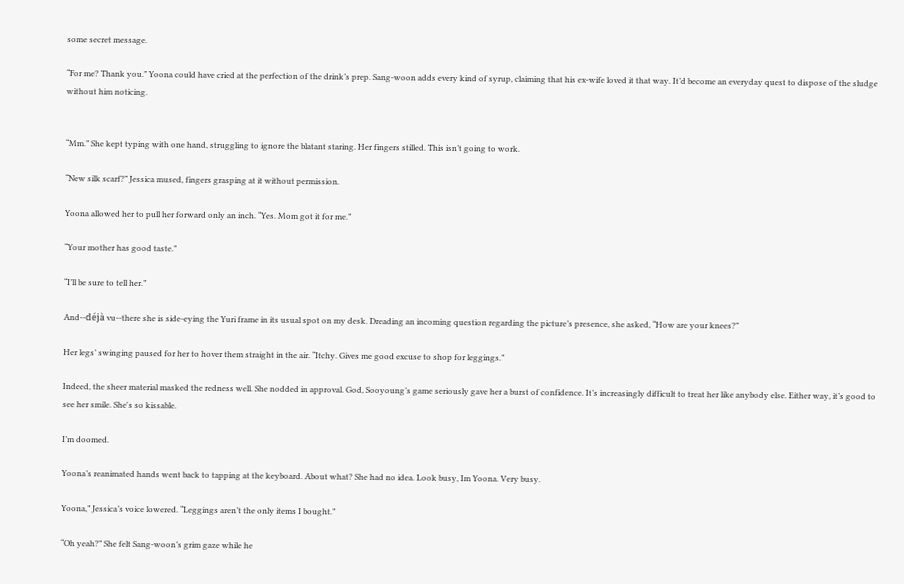some secret message.

“For me? Thank you.” Yoona could have cried at the perfection of the drink’s prep. Sang-woon adds every kind of syrup, claiming that his ex-wife loved it that way. It’d become an everyday quest to dispose of the sludge without him noticing.


“Mm.” She kept typing with one hand, struggling to ignore the blatant staring. Her fingers stilled. This isn’t going to work.

“New silk scarf?” Jessica mused, fingers grasping at it without permission.

Yoona allowed her to pull her forward only an inch. “Yes. Mom got it for me.”

“Your mother has good taste.”

“I’ll be sure to tell her.”

And--déjà vu--there she is side-eying the Yuri frame in its usual spot on my desk. Dreading an incoming question regarding the picture’s presence, she asked, “How are your knees?”

Her legs’ swinging paused for her to hover them straight in the air. “Itchy. Gives me good excuse to shop for leggings.”

Indeed, the sheer material masked the redness well. She nodded in approval. God, Sooyoung’s game seriously gave her a burst of confidence. It’s increasingly difficult to treat her like anybody else. Either way, it’s good to see her smile. She's so kissable.

I’m doomed.

Yoona’s reanimated hands went back to tapping at the keyboard. About what? She had no idea. Look busy, Im Yoona. Very busy.

Yoona,” Jessica’s voice lowered. “Leggings aren’t the only items I bought.”

“Oh yeah?” She felt Sang-woon’s grim gaze while he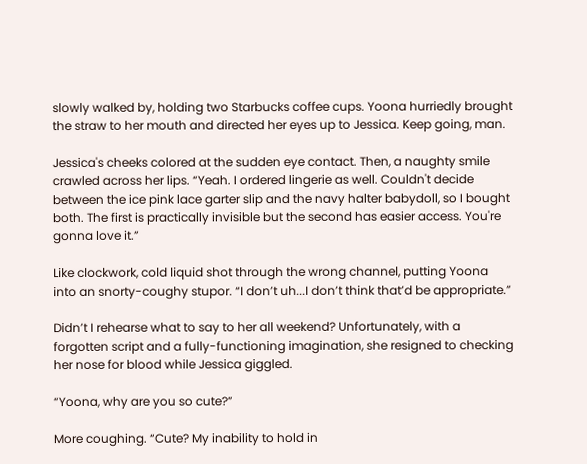slowly walked by, holding two Starbucks coffee cups. Yoona hurriedly brought the straw to her mouth and directed her eyes up to Jessica. Keep going, man.

Jessica's cheeks colored at the sudden eye contact. Then, a naughty smile crawled across her lips. “Yeah. I ordered lingerie as well. Couldn't decide between the ice pink lace garter slip and the navy halter babydoll, so I bought both. The first is practically invisible but the second has easier access. You're gonna love it.”

Like clockwork, cold liquid shot through the wrong channel, putting Yoona into an snorty-coughy stupor. “I don’t uh...I don’t think that’d be appropriate.”

Didn’t I rehearse what to say to her all weekend? Unfortunately, with a forgotten script and a fully-functioning imagination, she resigned to checking her nose for blood while Jessica giggled.

“Yoona, why are you so cute?”

More coughing. “Cute? My inability to hold in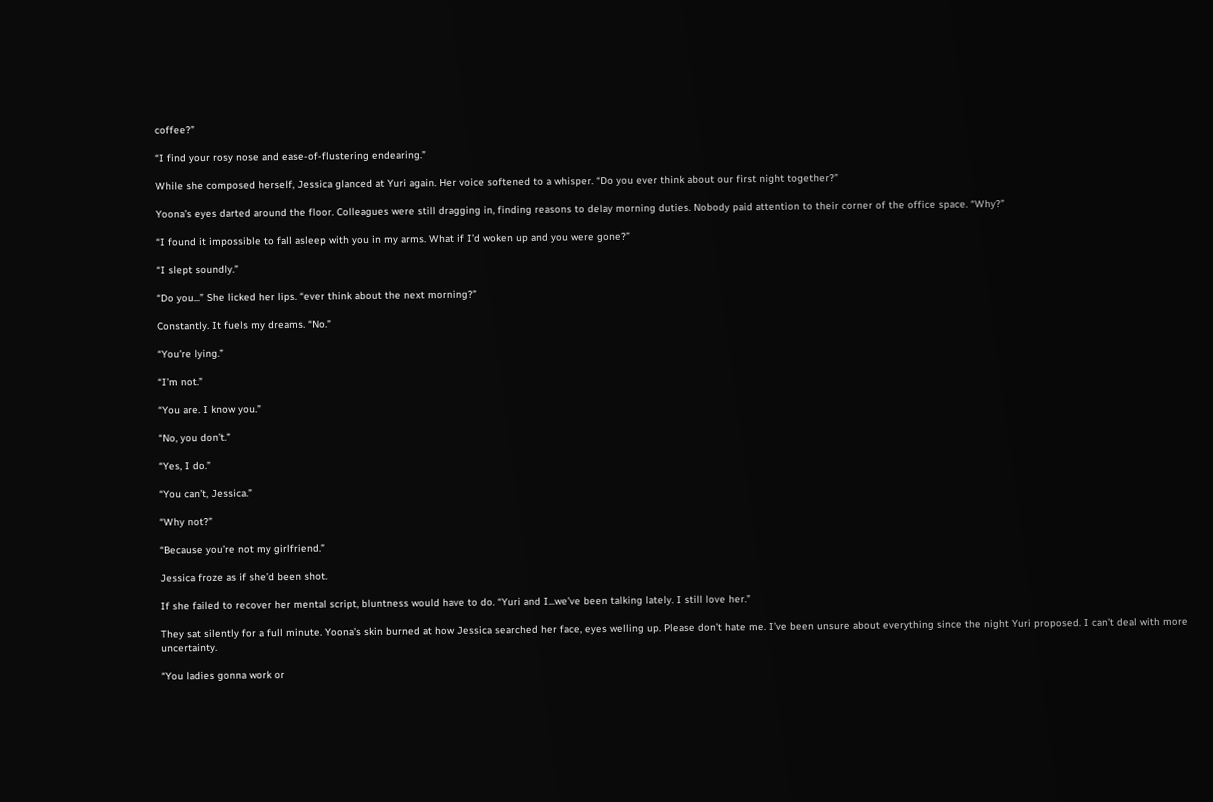coffee?”

“I find your rosy nose and ease-of-flustering endearing.”

While she composed herself, Jessica glanced at Yuri again. Her voice softened to a whisper. “Do you ever think about our first night together?”

Yoona’s eyes darted around the floor. Colleagues were still dragging in, finding reasons to delay morning duties. Nobody paid attention to their corner of the office space. “Why?”

“I found it impossible to fall asleep with you in my arms. What if I’d woken up and you were gone?”

“I slept soundly.”

“Do you...” She licked her lips. “ever think about the next morning?”

Constantly. It fuels my dreams. “No.”

“You’re lying.”

“I’m not.”

“You are. I know you.”

“No, you don’t.”

“Yes, I do.”

“You can’t, Jessica.”

“Why not?”

“Because you’re not my girlfriend.”

Jessica froze as if she’d been shot.

If she failed to recover her mental script, bluntness would have to do. “Yuri and I...we’ve been talking lately. I still love her.”

They sat silently for a full minute. Yoona’s skin burned at how Jessica searched her face, eyes welling up. Please don’t hate me. I’ve been unsure about everything since the night Yuri proposed. I can’t deal with more uncertainty.

“You ladies gonna work or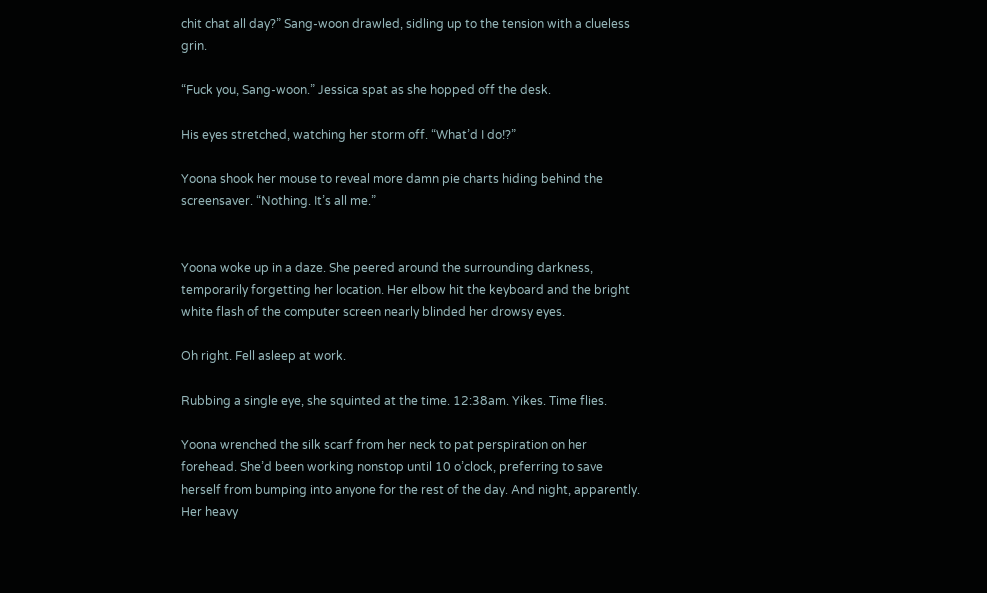chit chat all day?” Sang-woon drawled, sidling up to the tension with a clueless grin.

“Fuck you, Sang-woon.” Jessica spat as she hopped off the desk.

His eyes stretched, watching her storm off. “What’d I do!?”

Yoona shook her mouse to reveal more damn pie charts hiding behind the screensaver. “Nothing. It’s all me.”


Yoona woke up in a daze. She peered around the surrounding darkness, temporarily forgetting her location. Her elbow hit the keyboard and the bright white flash of the computer screen nearly blinded her drowsy eyes.

Oh right. Fell asleep at work.

Rubbing a single eye, she squinted at the time. 12:38am. Yikes. Time flies.

Yoona wrenched the silk scarf from her neck to pat perspiration on her forehead. She’d been working nonstop until 10 o’clock, preferring to save herself from bumping into anyone for the rest of the day. And night, apparently. Her heavy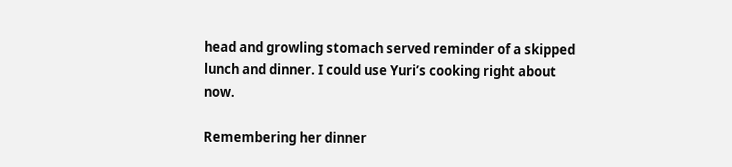head and growling stomach served reminder of a skipped lunch and dinner. I could use Yuri’s cooking right about now.

Remembering her dinner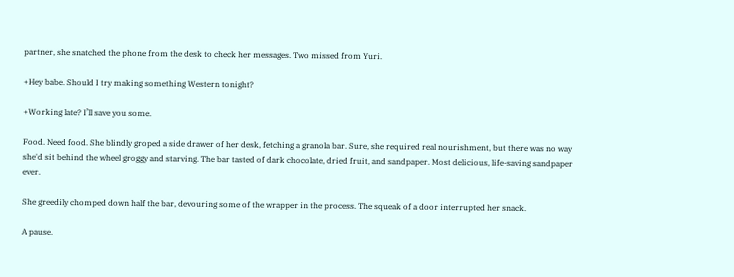partner, she snatched the phone from the desk to check her messages. Two missed from Yuri.

+Hey babe. Should I try making something Western tonight?

+Working late? I’ll save you some.

Food. Need food. She blindly groped a side drawer of her desk, fetching a granola bar. Sure, she required real nourishment, but there was no way she'd sit behind the wheel groggy and starving. The bar tasted of dark chocolate, dried fruit, and sandpaper. Most delicious, life-saving sandpaper ever.

She greedily chomped down half the bar, devouring some of the wrapper in the process. The squeak of a door interrupted her snack.

A pause.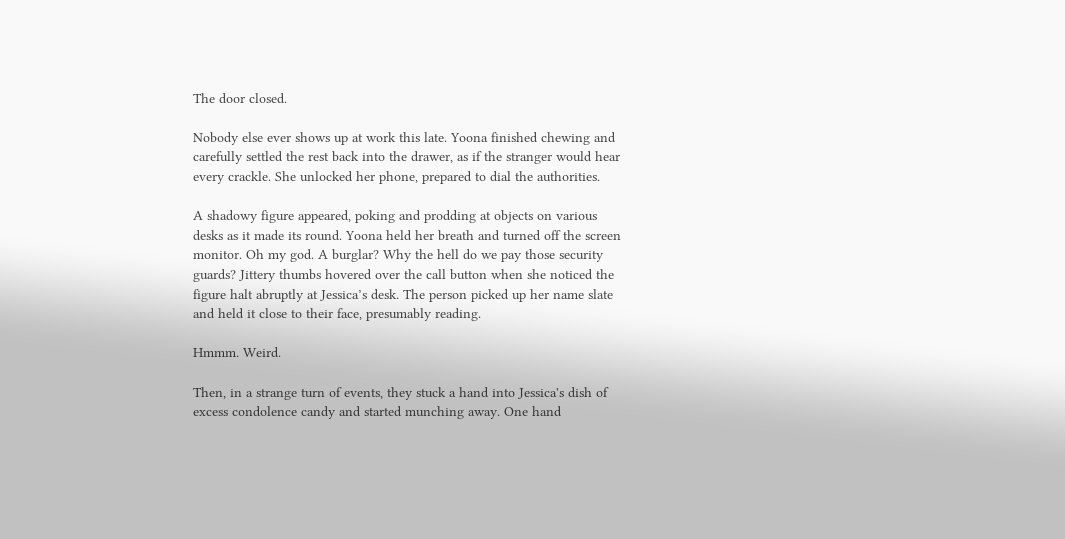The door closed.

Nobody else ever shows up at work this late. Yoona finished chewing and carefully settled the rest back into the drawer, as if the stranger would hear every crackle. She unlocked her phone, prepared to dial the authorities.

A shadowy figure appeared, poking and prodding at objects on various desks as it made its round. Yoona held her breath and turned off the screen monitor. Oh my god. A burglar? Why the hell do we pay those security guards? Jittery thumbs hovered over the call button when she noticed the figure halt abruptly at Jessica’s desk. The person picked up her name slate and held it close to their face, presumably reading.

Hmmm. Weird.

Then, in a strange turn of events, they stuck a hand into Jessica's dish of excess condolence candy and started munching away. One hand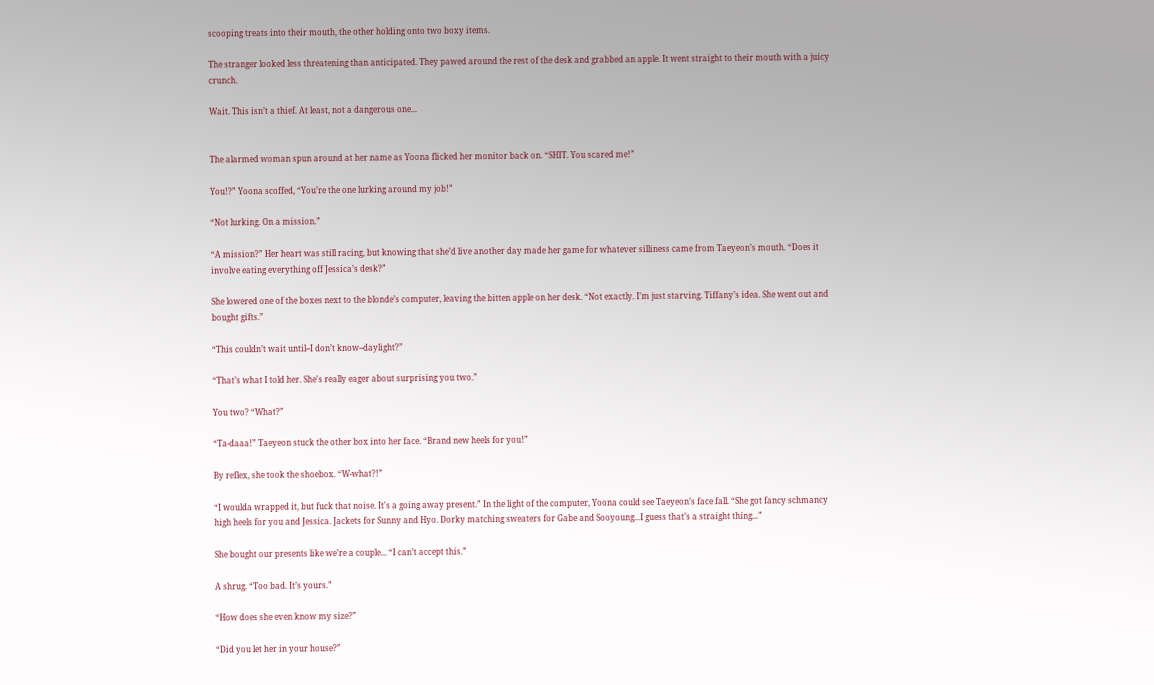scooping treats into their mouth, the other holding onto two boxy items.

The stranger looked less threatening than anticipated. They pawed around the rest of the desk and grabbed an apple. It went straight to their mouth with a juicy crunch.

Wait. This isn’t a thief. At least, not a dangerous one...


The alarmed woman spun around at her name as Yoona flicked her monitor back on. “SHIT. You scared me!”

You!?” Yoona scoffed, “You’re the one lurking around my job!”

“Not lurking. On a mission.”

“A mission?” Her heart was still racing, but knowing that she’d live another day made her game for whatever silliness came from Taeyeon’s mouth. “Does it involve eating everything off Jessica’s desk?”

She lowered one of the boxes next to the blonde’s computer, leaving the bitten apple on her desk. “Not exactly. I’m just starving. Tiffany’s idea. She went out and bought gifts.”

“This couldn’t wait until--I don’t know--daylight?”

“That’s what I told her. She's really eager about surprising you two.”

You two? “What?”

“Ta-daaa!” Taeyeon stuck the other box into her face. “Brand new heels for you!”

By reflex, she took the shoebox. “W-what?!”

“I woulda wrapped it, but fuck that noise. It's a going away present.” In the light of the computer, Yoona could see Taeyeon’s face fall. “She got fancy schmancy high heels for you and Jessica. Jackets for Sunny and Hyo. Dorky matching sweaters for Gabe and Sooyoung...I guess that’s a straight thing...”

She bought our presents like we’re a couple... “I can’t accept this.”

A shrug. “Too bad. It’s yours.”

“How does she even know my size?”

“Did you let her in your house?”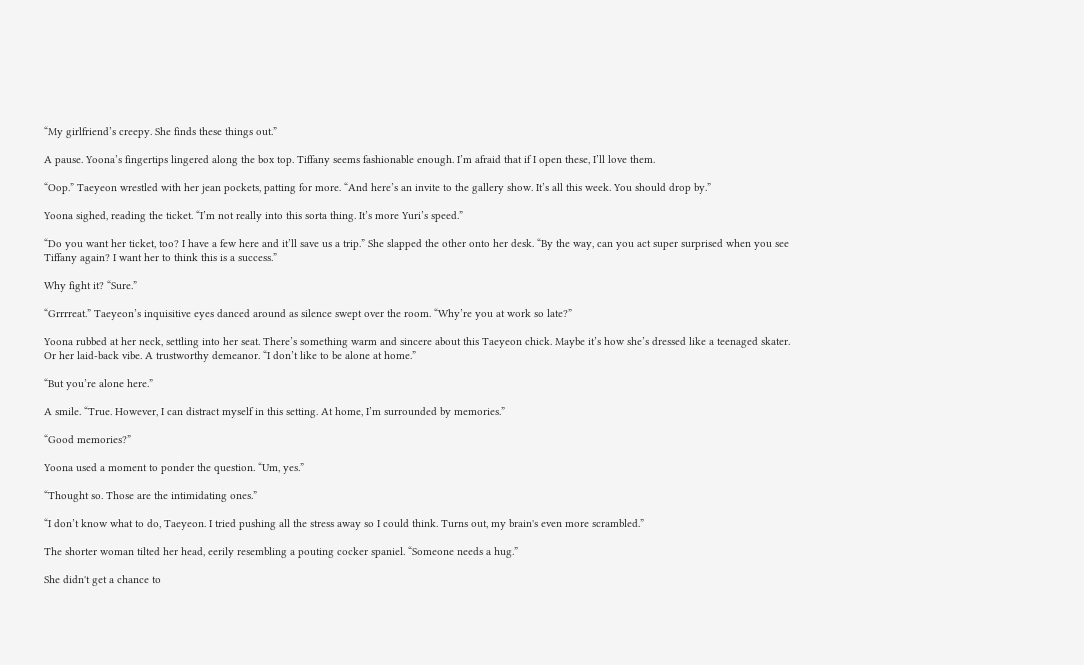“My girlfriend’s creepy. She finds these things out.”

A pause. Yoona’s fingertips lingered along the box top. Tiffany seems fashionable enough. I’m afraid that if I open these, I’ll love them.

“Oop.” Taeyeon wrestled with her jean pockets, patting for more. “And here’s an invite to the gallery show. It’s all this week. You should drop by.”

Yoona sighed, reading the ticket. “I’m not really into this sorta thing. It’s more Yuri’s speed.”

“Do you want her ticket, too? I have a few here and it’ll save us a trip.” She slapped the other onto her desk. “By the way, can you act super surprised when you see Tiffany again? I want her to think this is a success.”

Why fight it? “Sure.”

“Grrrreat.” Taeyeon’s inquisitive eyes danced around as silence swept over the room. “Why’re you at work so late?”

Yoona rubbed at her neck, settling into her seat. There’s something warm and sincere about this Taeyeon chick. Maybe it’s how she’s dressed like a teenaged skater. Or her laid-back vibe. A trustworthy demeanor. “I don’t like to be alone at home.”

“But you’re alone here.”

A smile. “True. However, I can distract myself in this setting. At home, I’m surrounded by memories.”

“Good memories?”

Yoona used a moment to ponder the question. “Um, yes.”

“Thought so. Those are the intimidating ones.”

“I don’t know what to do, Taeyeon. I tried pushing all the stress away so I could think. Turns out, my brain's even more scrambled.”

The shorter woman tilted her head, eerily resembling a pouting cocker spaniel. “Someone needs a hug.”

She didn't get a chance to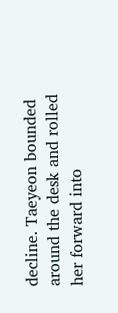decline. Taeyeon bounded around the desk and rolled her forward into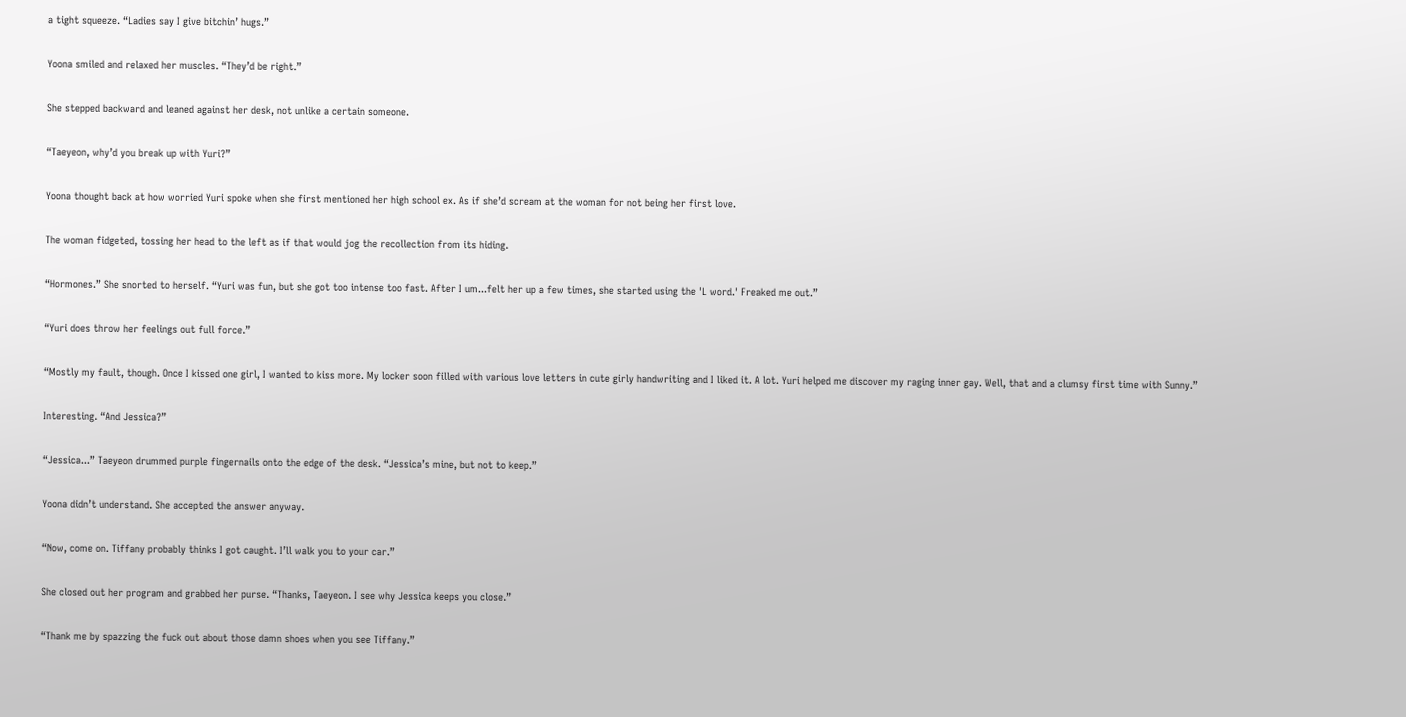a tight squeeze. “Ladies say I give bitchin’ hugs.”

Yoona smiled and relaxed her muscles. “They’d be right.”

She stepped backward and leaned against her desk, not unlike a certain someone.

“Taeyeon, why’d you break up with Yuri?”

Yoona thought back at how worried Yuri spoke when she first mentioned her high school ex. As if she’d scream at the woman for not being her first love.

The woman fidgeted, tossing her head to the left as if that would jog the recollection from its hiding.

“Hormones.” She snorted to herself. “Yuri was fun, but she got too intense too fast. After I um...felt her up a few times, she started using the 'L word.' Freaked me out.”

“Yuri does throw her feelings out full force.”

“Mostly my fault, though. Once I kissed one girl, I wanted to kiss more. My locker soon filled with various love letters in cute girly handwriting and I liked it. A lot. Yuri helped me discover my raging inner gay. Well, that and a clumsy first time with Sunny.”

Interesting. “And Jessica?”

“Jessica...” Taeyeon drummed purple fingernails onto the edge of the desk. “Jessica’s mine, but not to keep.”

Yoona didn’t understand. She accepted the answer anyway.

“Now, come on. Tiffany probably thinks I got caught. I’ll walk you to your car.”

She closed out her program and grabbed her purse. “Thanks, Taeyeon. I see why Jessica keeps you close.”

“Thank me by spazzing the fuck out about those damn shoes when you see Tiffany.”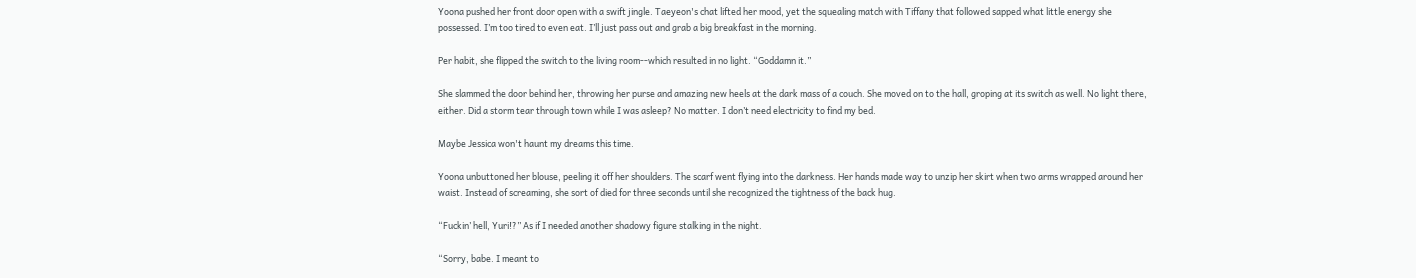Yoona pushed her front door open with a swift jingle. Taeyeon's chat lifted her mood, yet the squealing match with Tiffany that followed sapped what little energy she possessed. I’m too tired to even eat. I’ll just pass out and grab a big breakfast in the morning.

Per habit, she flipped the switch to the living room--which resulted in no light. “Goddamn it.”

She slammed the door behind her, throwing her purse and amazing new heels at the dark mass of a couch. She moved on to the hall, groping at its switch as well. No light there, either. Did a storm tear through town while I was asleep? No matter. I don’t need electricity to find my bed.

Maybe Jessica won't haunt my dreams this time.

Yoona unbuttoned her blouse, peeling it off her shoulders. The scarf went flying into the darkness. Her hands made way to unzip her skirt when two arms wrapped around her waist. Instead of screaming, she sort of died for three seconds until she recognized the tightness of the back hug.

“Fuckin’ hell, Yuri!?” As if I needed another shadowy figure stalking in the night.

“Sorry, babe. I meant to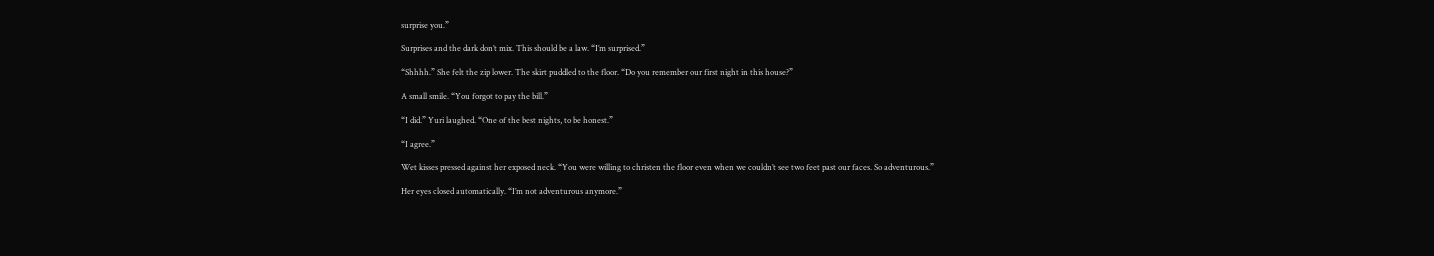surprise you.”

Surprises and the dark don’t mix. This should be a law. “I’m surprised.”

“Shhhh.” She felt the zip lower. The skirt puddled to the floor. “Do you remember our first night in this house?”

A small smile. “You forgot to pay the bill.”

“I did.” Yuri laughed. “One of the best nights, to be honest.”

“I agree.”

Wet kisses pressed against her exposed neck. “You were willing to christen the floor even when we couldn’t see two feet past our faces. So adventurous.”

Her eyes closed automatically. “I’m not adventurous anymore.”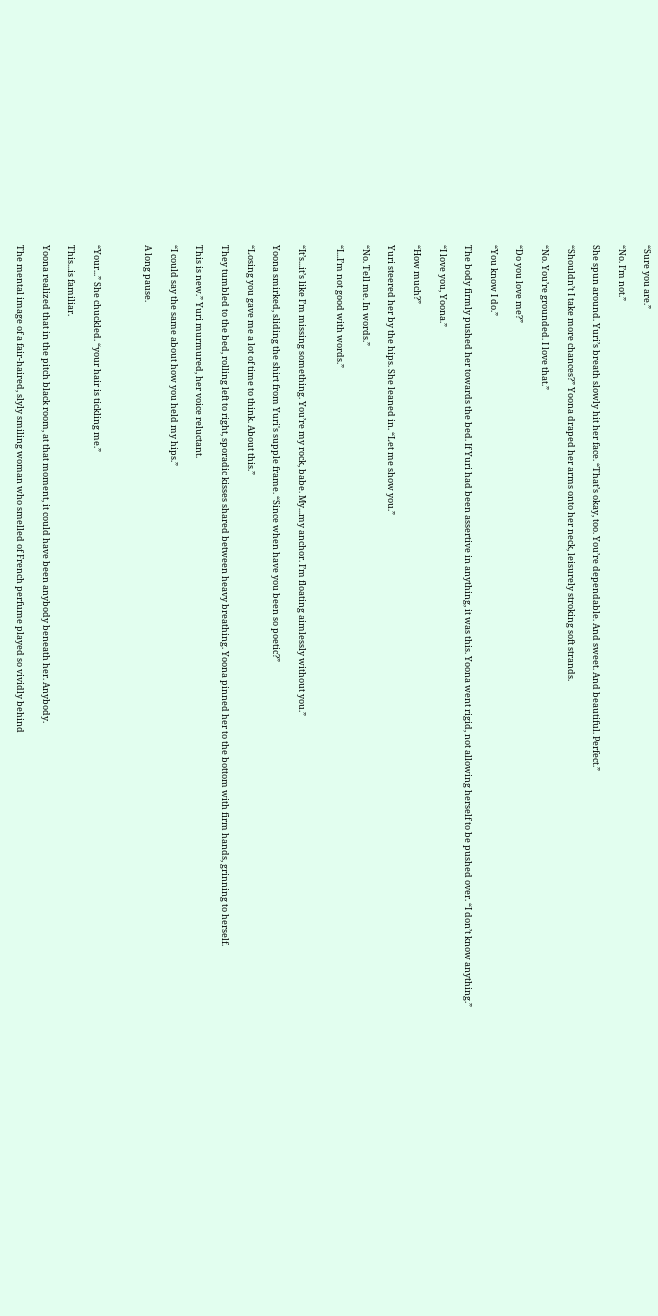“Sure you are.”

“No. I’m not.”

She spun around. Yuri’s breath slowly hit her face. “That’s okay, too. You’re dependable. And sweet. And beautiful. Perfect.”

“Shouldn’t I take more chances?” Yoona draped her arms onto her neck, leisurely stroking soft strands.

“No. You’re grounded. I love that.”

“Do you love me?”

“You know I do.”

The body firmly pushed her towards the bed. If Yuri had been assertive in anything, it was this. Yoona went rigid, not allowing herself to be pushed over. “I don’t know anything.”

“I love you, Yoona.”

“How much?”

Yuri steered her by the hips. She leaned in. “Let me show you.”

“No. Tell me. In words.”

“I...I’m not good with words.”


“It’s...it’s like I’m missing something. You’re my rock, babe. My...my anchor. I’m floating aimlessly without you.”

Yoona smirked, sliding the shirt from Yuri's supple frame. “Since when have you been so poetic?”

“Losing you gave me a lot of time to think. About this.”

They tumbled to the bed, rolling left to right, sporadic kisses shared between heavy breathing. Yoona pinned her to the bottom with firm hands, grinning to herself.

This is new.” Yuri murmured, her voice reluctant.

“I could say the same about how you held my hips.”

A long pause.



“Your...” She chuckled. “your hair is tickling me.”

This...is familiar.

Yoona realized that in the pitch black room, at that moment, it could have been anybody beneath her. Anybody.

The mental image of a fair-haired, slyly smiling woman who smelled of French perfume played so vividly behind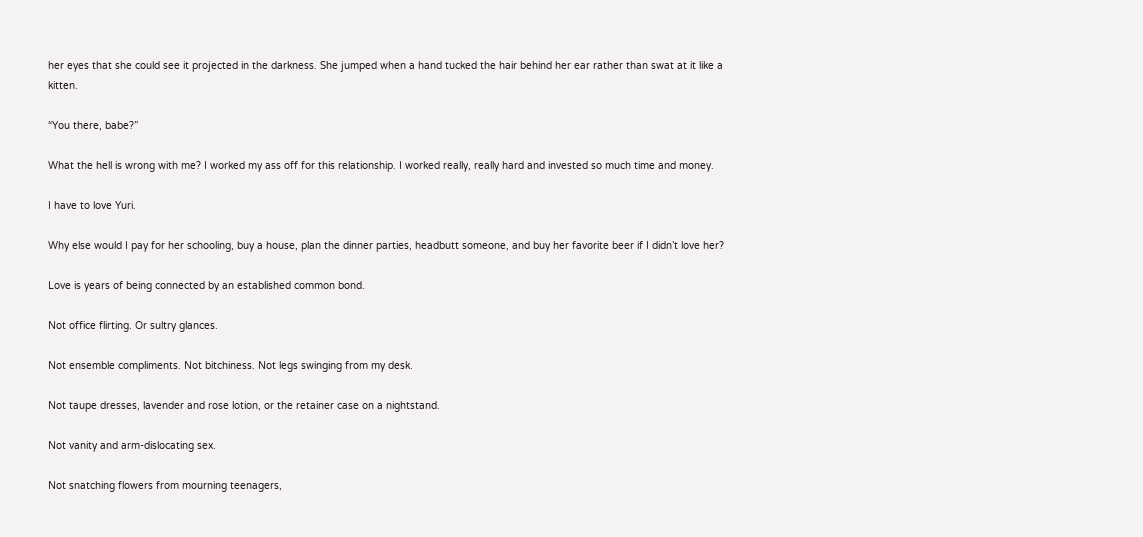her eyes that she could see it projected in the darkness. She jumped when a hand tucked the hair behind her ear rather than swat at it like a kitten.

“You there, babe?”

What the hell is wrong with me? I worked my ass off for this relationship. I worked really, really hard and invested so much time and money.

I have to love Yuri.

Why else would I pay for her schooling, buy a house, plan the dinner parties, headbutt someone, and buy her favorite beer if I didn’t love her?

Love is years of being connected by an established common bond.

Not office flirting. Or sultry glances.

Not ensemble compliments. Not bitchiness. Not legs swinging from my desk.

Not taupe dresses, lavender and rose lotion, or the retainer case on a nightstand.

Not vanity and arm-dislocating sex.

Not snatching flowers from mourning teenagers,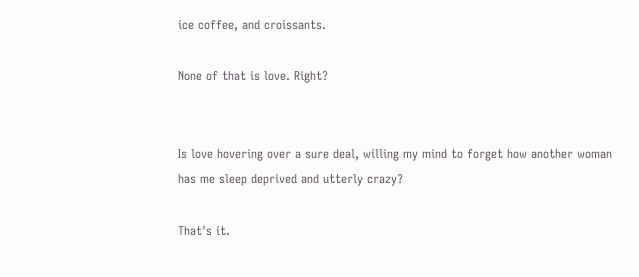ice coffee, and croissants.

None of that is love. Right?


Is love hovering over a sure deal, willing my mind to forget how another woman has me sleep deprived and utterly crazy?

That's it.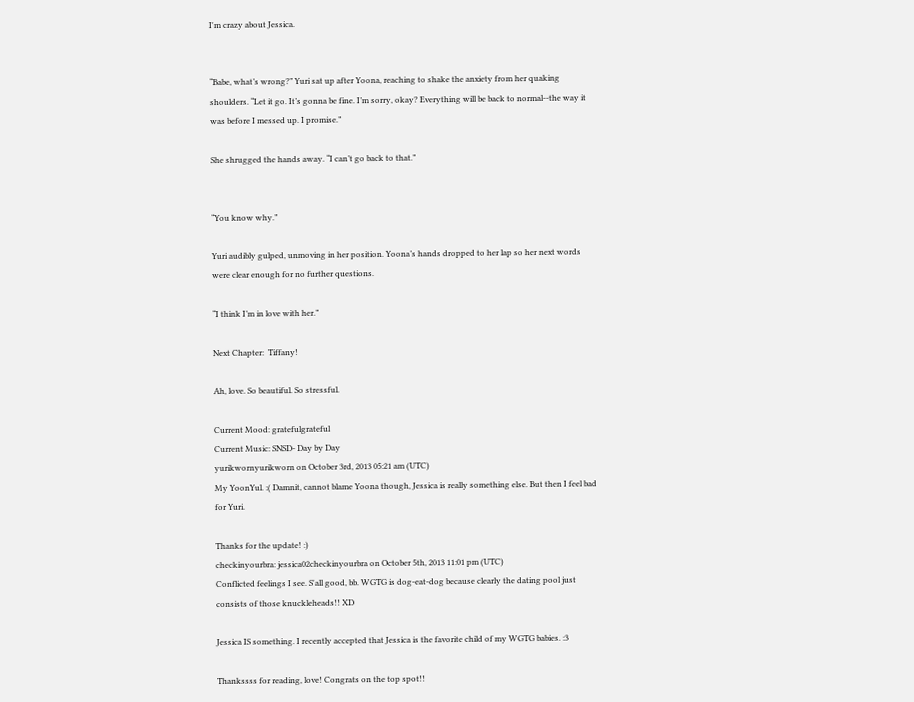I'm crazy about Jessica.


“Babe, what’s wrong?” Yuri sat up after Yoona, reaching to shake the anxiety from her quaking shoulders. “Let it go. It’s gonna be fine. I’m sorry, okay? Everything will be back to normal--the way it was before I messed up. I promise.”

She shrugged the hands away. “I can’t go back to that.”


“You know why.”

Yuri audibly gulped, unmoving in her position. Yoona’s hands dropped to her lap so her next words were clear enough for no further questions.

“I think I’m in love with her.”

Next Chapter:  Tiffany!

Ah, love. So beautiful. So stressful.

Current Mood: gratefulgrateful
Current Music: SNSD- Day by Day
yurikwornyurikworn on October 3rd, 2013 05:21 am (UTC)
My YoonYul. :( Damnit, cannot blame Yoona though, Jessica is really something else. But then I feel bad for Yuri.

Thanks for the update! :)
checkinyourbra: jessica02checkinyourbra on October 5th, 2013 11:01 pm (UTC)
Conflicted feelings I see. S'all good, bb. WGTG is dog-eat-dog because clearly the dating pool just consists of those knuckleheads!! XD

Jessica IS something. I recently accepted that Jessica is the favorite child of my WGTG babies. :3

Thankssss for reading, love! Congrats on the top spot!!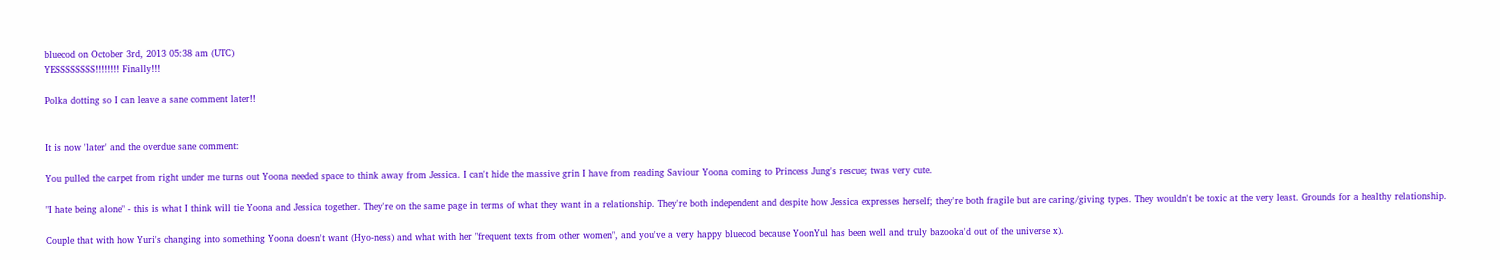bluecod on October 3rd, 2013 05:38 am (UTC)
YESSSSSSSS!!!!!!!! Finally!!!

Polka dotting so I can leave a sane comment later!!


It is now 'later' and the overdue sane comment:

You pulled the carpet from right under me turns out Yoona needed space to think away from Jessica. I can't hide the massive grin I have from reading Saviour Yoona coming to Princess Jung's rescue; twas very cute.

"I hate being alone" - this is what I think will tie Yoona and Jessica together. They're on the same page in terms of what they want in a relationship. They're both independent and despite how Jessica expresses herself; they're both fragile but are caring/giving types. They wouldn't be toxic at the very least. Grounds for a healthy relationship.

Couple that with how Yuri's changing into something Yoona doesn't want (Hyo-ness) and what with her "frequent texts from other women", and you've a very happy bluecod because YoonYul has been well and truly bazooka'd out of the universe x).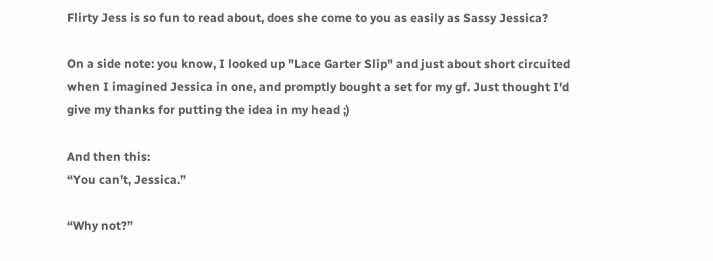Flirty Jess is so fun to read about, does she come to you as easily as Sassy Jessica?

On a side note: you know, I looked up "Lace Garter Slip" and just about short circuited when I imagined Jessica in one, and promptly bought a set for my gf. Just thought I'd give my thanks for putting the idea in my head ;)

And then this:
“You can’t, Jessica.”

“Why not?”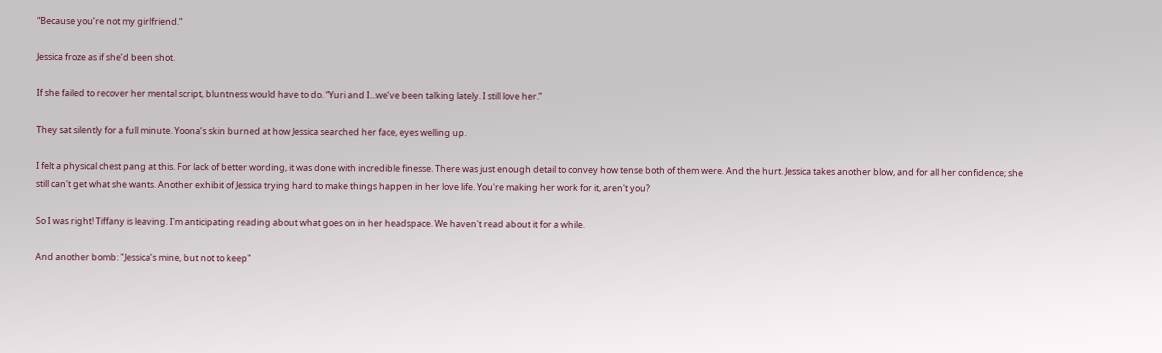“Because you’re not my girlfriend.”

Jessica froze as if she’d been shot.

If she failed to recover her mental script, bluntness would have to do. “Yuri and I...we’ve been talking lately. I still love her.”

They sat silently for a full minute. Yoona’s skin burned at how Jessica searched her face, eyes welling up.

I felt a physical chest pang at this. For lack of better wording, it was done with incredible finesse. There was just enough detail to convey how tense both of them were. And the hurt. Jessica takes another blow, and for all her confidence; she still can't get what she wants. Another exhibit of Jessica trying hard to make things happen in her love life. You're making her work for it, aren't you?

So I was right! Tiffany is leaving. I'm anticipating reading about what goes on in her headspace. We haven't read about it for a while.

And another bomb: "Jessica’s mine, but not to keep"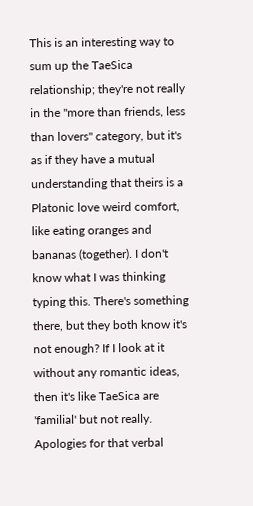This is an interesting way to sum up the TaeSica relationship; they're not really in the "more than friends, less than lovers" category, but it's as if they have a mutual understanding that theirs is a Platonic love weird comfort, like eating oranges and bananas (together). I don't know what I was thinking typing this. There's something there, but they both know it's not enough? If I look at it without any romantic ideas, then it's like TaeSica are 'familial' but not really. Apologies for that verbal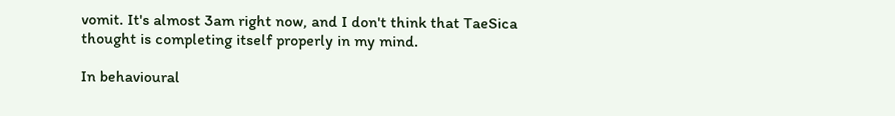vomit. It's almost 3am right now, and I don't think that TaeSica thought is completing itself properly in my mind.

In behavioural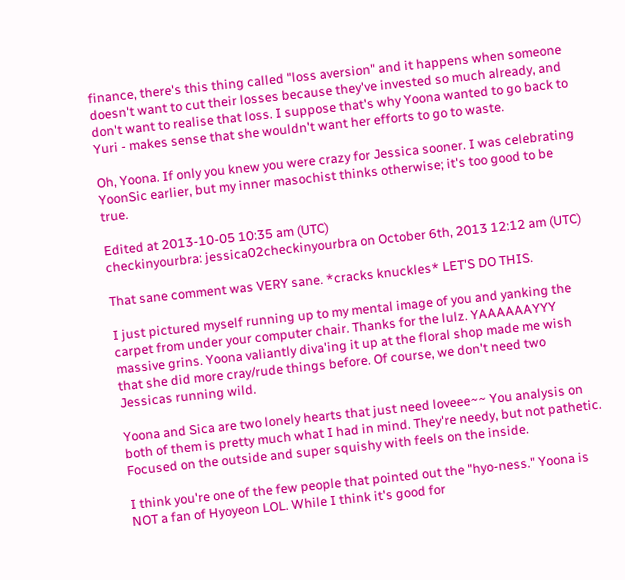finance, there's this thing called "loss aversion" and it happens when someone doesn't want to cut their losses because they've invested so much already, and don't want to realise that loss. I suppose that's why Yoona wanted to go back to Yuri - makes sense that she wouldn't want her efforts to go to waste.

Oh, Yoona. If only you knew you were crazy for Jessica sooner. I was celebrating YoonSic earlier, but my inner masochist thinks otherwise; it's too good to be true.

Edited at 2013-10-05 10:35 am (UTC)
checkinyourbra: jessica02checkinyourbra on October 6th, 2013 12:12 am (UTC)

That sane comment was VERY sane. *cracks knuckles* LET'S DO THIS.

I just pictured myself running up to my mental image of you and yanking the carpet from under your computer chair. Thanks for the lulz. YAAAAAAYYY massive grins. Yoona valiantly diva'ing it up at the floral shop made me wish that she did more cray/rude things before. Of course, we don't need two Jessicas running wild.

Yoona and Sica are two lonely hearts that just need loveee~~ You analysis on both of them is pretty much what I had in mind. They're needy, but not pathetic. Focused on the outside and super squishy with feels on the inside.

I think you're one of the few people that pointed out the "hyo-ness." Yoona is NOT a fan of Hyoyeon LOL. While I think it's good for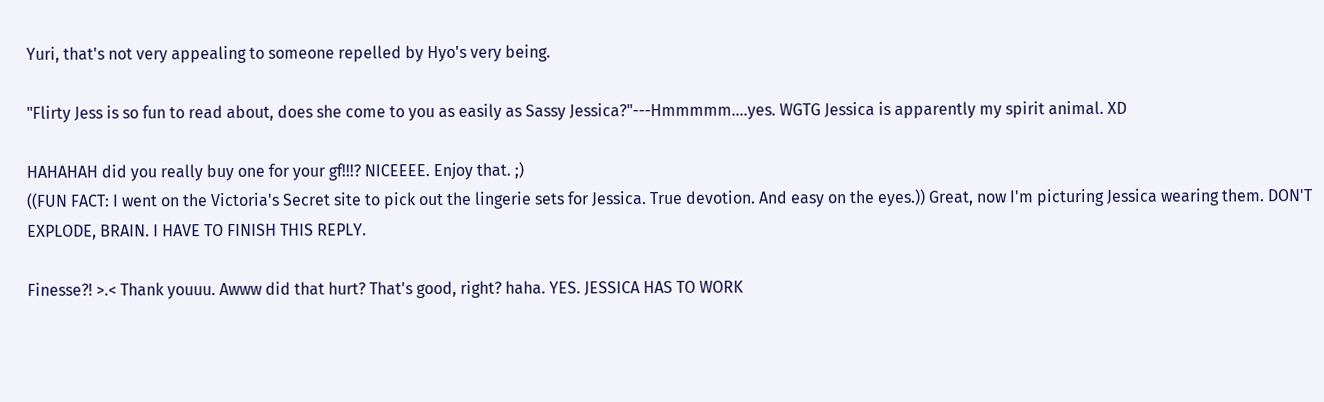Yuri, that's not very appealing to someone repelled by Hyo's very being.

"Flirty Jess is so fun to read about, does she come to you as easily as Sassy Jessica?"---Hmmmmm....yes. WGTG Jessica is apparently my spirit animal. XD

HAHAHAH did you really buy one for your gf!!!? NICEEEE. Enjoy that. ;)
((FUN FACT: I went on the Victoria's Secret site to pick out the lingerie sets for Jessica. True devotion. And easy on the eyes.)) Great, now I'm picturing Jessica wearing them. DON'T EXPLODE, BRAIN. I HAVE TO FINISH THIS REPLY.

Finesse?! >.< Thank youuu. Awww did that hurt? That's good, right? haha. YES. JESSICA HAS TO WORK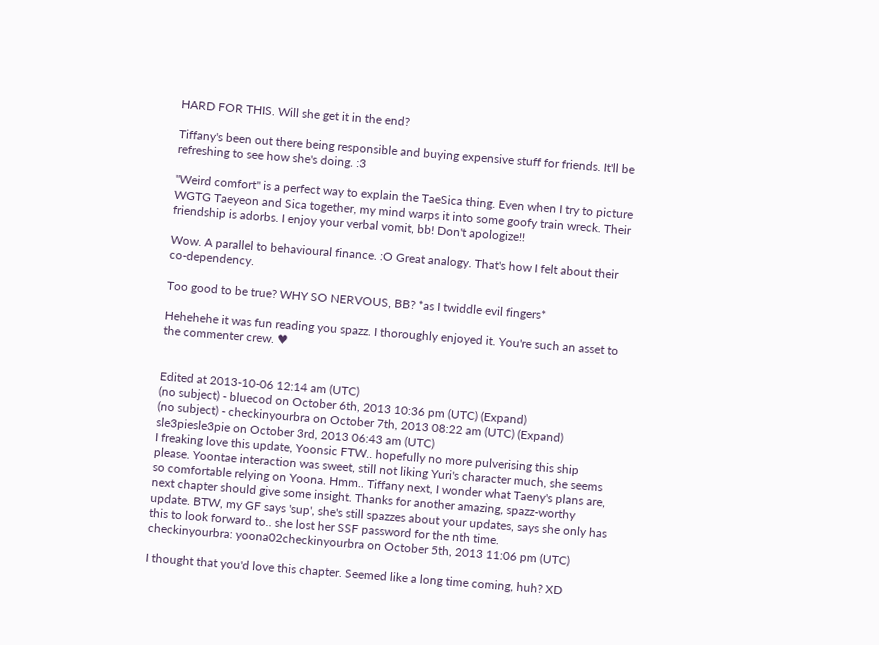HARD FOR THIS. Will she get it in the end?

Tiffany's been out there being responsible and buying expensive stuff for friends. It'll be refreshing to see how she's doing. :3

"Weird comfort" is a perfect way to explain the TaeSica thing. Even when I try to picture WGTG Taeyeon and Sica together, my mind warps it into some goofy train wreck. Their friendship is adorbs. I enjoy your verbal vomit, bb! Don't apologize!!

Wow. A parallel to behavioural finance. :O Great analogy. That's how I felt about their co-dependency.

Too good to be true? WHY SO NERVOUS, BB? *as I twiddle evil fingers*

Hehehehe it was fun reading you spazz. I thoroughly enjoyed it. You're such an asset to the commenter crew. ♥


Edited at 2013-10-06 12:14 am (UTC)
(no subject) - bluecod on October 6th, 2013 10:36 pm (UTC) (Expand)
(no subject) - checkinyourbra on October 7th, 2013 08:22 am (UTC) (Expand)
sle3piesle3pie on October 3rd, 2013 06:43 am (UTC)
I freaking love this update, Yoonsic FTW.. hopefully no more pulverising this ship please. Yoontae interaction was sweet, still not liking Yuri's character much, she seems so comfortable relying on Yoona. Hmm.. Tiffany next, I wonder what Taeny's plans are, next chapter should give some insight. Thanks for another amazing, spazz-worthy update. BTW, my GF says 'sup', she's still spazzes about your updates, says she only has this to look forward to.. she lost her SSF password for the nth time.
checkinyourbra: yoona02checkinyourbra on October 5th, 2013 11:06 pm (UTC)

I thought that you'd love this chapter. Seemed like a long time coming, huh? XD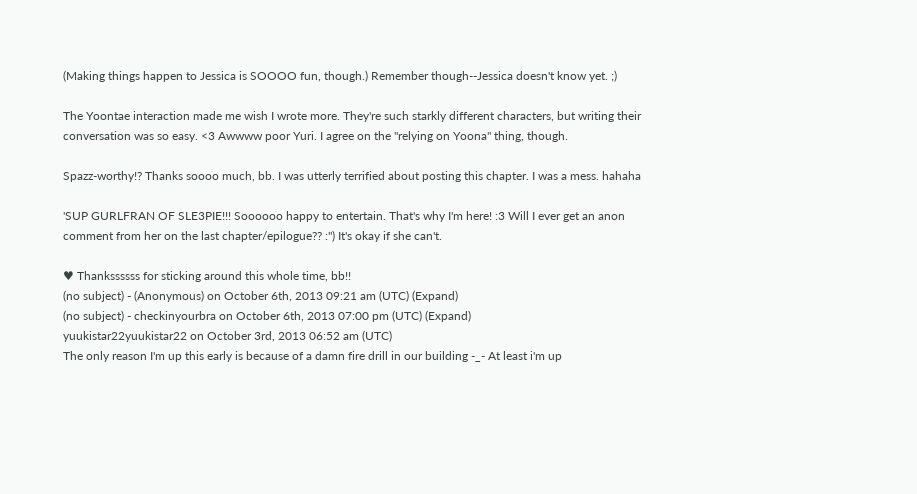(Making things happen to Jessica is SOOOO fun, though.) Remember though--Jessica doesn't know yet. ;)

The Yoontae interaction made me wish I wrote more. They're such starkly different characters, but writing their conversation was so easy. <3 Awwww poor Yuri. I agree on the "relying on Yoona" thing, though.

Spazz-worthy!? Thanks soooo much, bb. I was utterly terrified about posting this chapter. I was a mess. hahaha

'SUP GURLFRAN OF SLE3PIE!!! Soooooo happy to entertain. That's why I'm here! :3 Will I ever get an anon comment from her on the last chapter/epilogue?? :") It's okay if she can't.

♥ Thankssssss for sticking around this whole time, bb!!
(no subject) - (Anonymous) on October 6th, 2013 09:21 am (UTC) (Expand)
(no subject) - checkinyourbra on October 6th, 2013 07:00 pm (UTC) (Expand)
yuukistar22yuukistar22 on October 3rd, 2013 06:52 am (UTC)
The only reason I'm up this early is because of a damn fire drill in our building -_- At least i'm up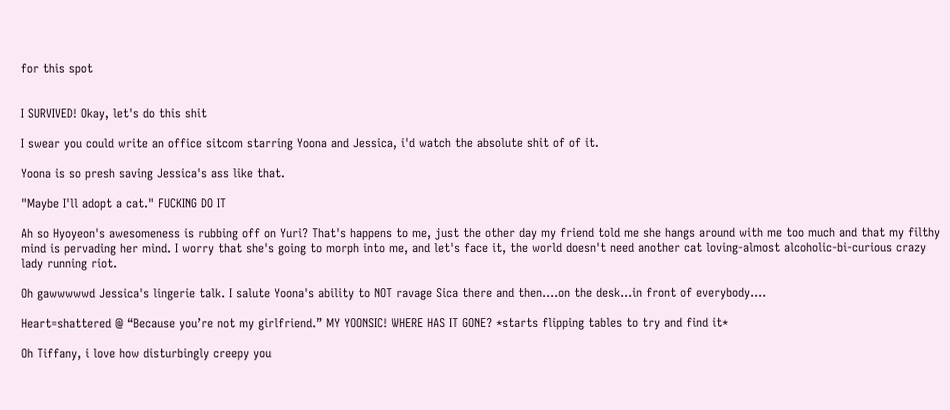for this spot


I SURVIVED! Okay, let's do this shit

I swear you could write an office sitcom starring Yoona and Jessica, i'd watch the absolute shit of of it.

Yoona is so presh saving Jessica's ass like that.

"Maybe I'll adopt a cat." FUCKING DO IT

Ah so Hyoyeon's awesomeness is rubbing off on Yuri? That's happens to me, just the other day my friend told me she hangs around with me too much and that my filthy mind is pervading her mind. I worry that she's going to morph into me, and let's face it, the world doesn't need another cat loving-almost alcoholic-bi-curious crazy lady running riot.

Oh gawwwwwd Jessica's lingerie talk. I salute Yoona's ability to NOT ravage Sica there and then....on the desk...in front of everybody....

Heart=shattered @ “Because you’re not my girlfriend.” MY YOONSIC! WHERE HAS IT GONE? *starts flipping tables to try and find it*

Oh Tiffany, i love how disturbingly creepy you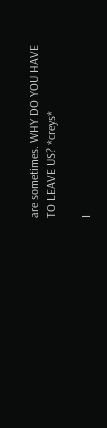are sometimes. WHY DO YOU HAVE TO LEAVE US? *creys*

I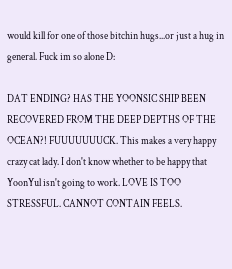would kill for one of those bitchin hugs...or just a hug in general. Fuck im so alone D:

DAT ENDING? HAS THE YOONSIC SHIP BEEN RECOVERED FROM THE DEEP DEPTHS OF THE OCEAN?! FUUUUUUUCK. This makes a very happy crazy cat lady. I don't know whether to be happy that YoonYul isn't going to work. LOVE IS TOO STRESSFUL. CANNOT CONTAIN FEELS.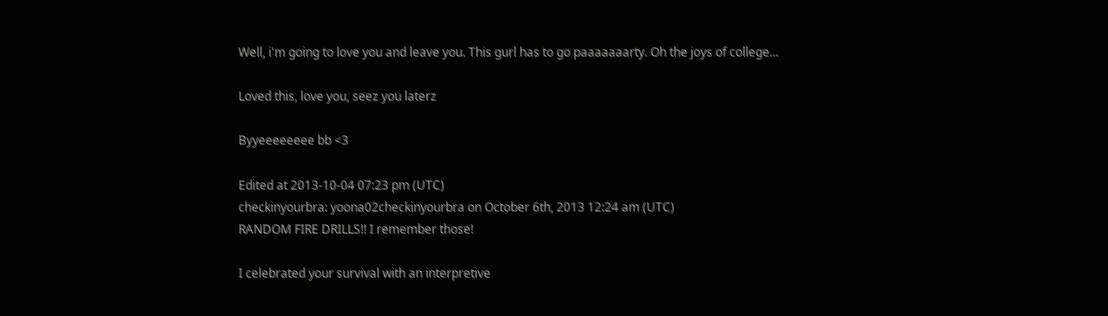Well, i'm going to love you and leave you. This gurl has to go paaaaaaarty. Oh the joys of college...

Loved this, love you, seez you laterz

Byyeeeeeeee bb <3

Edited at 2013-10-04 07:23 pm (UTC)
checkinyourbra: yoona02checkinyourbra on October 6th, 2013 12:24 am (UTC)
RANDOM FIRE DRILLS!! I remember those!

I celebrated your survival with an interpretive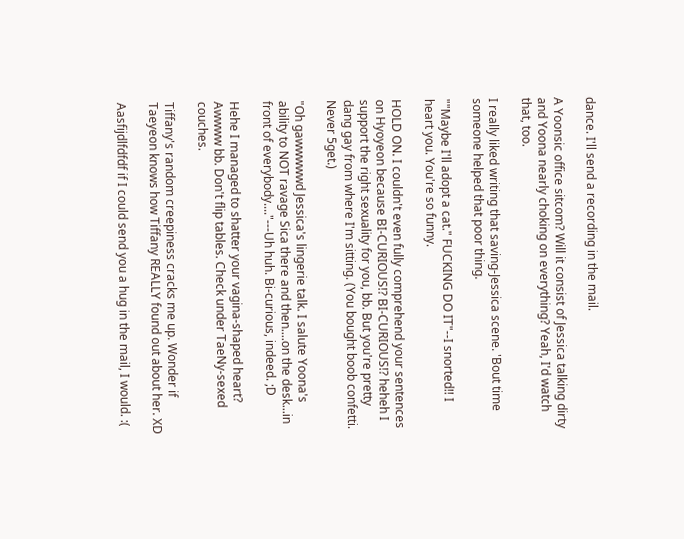dance. I'll send a recording in the mail.

A Yoonsic office sitcom? Will it consist of Jessica talking dirty and Yoona nearly choking on everything? Yeah, I'd watch that, too.

I really liked writing that saving-Jessica scene. 'Bout time someone helped that poor thing.

""Maybe I'll adopt a cat." FUCKING DO IT"--I snorted!! I heart you. You're so funny.

HOLD ON. I couldn't even fully comprehend your sentences on Hyoyeon because BI-CURIOUS!? BI-CURIOUS!? heheh I support the right sexuality for you, bb. But you're pretty dang gay from where I'm sitting. (You bought boob confetti. Never 5get.)

"Oh gawwwwwd Jessica's lingerie talk. I salute Yoona's ability to NOT ravage Sica there and then....on the desk...in front of everybody...."---Uh huh. Bi-curious, indeed. ;D

Hehe I managed to shatter your vagina-shaped heart? Awwww bb. Don't flip tables. Check under TaeNy-sexed couches.

Tiffany's random creepiness cracks me up. Wonder if Taeyeon knows how Tiffany REALLY found out about her. XD

Aasfijdlfdfdf if I could send you a hug in the mail, I would. :(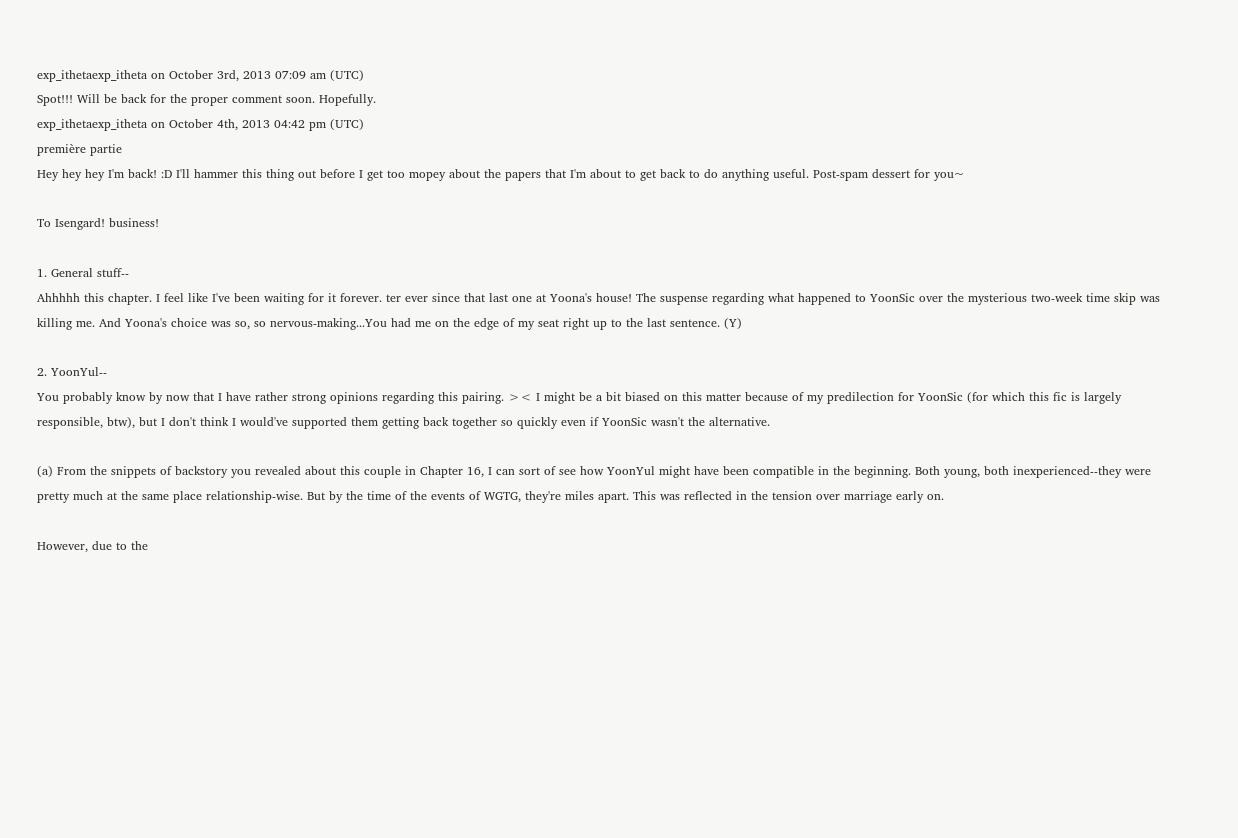exp_ithetaexp_itheta on October 3rd, 2013 07:09 am (UTC)
Spot!!! Will be back for the proper comment soon. Hopefully.
exp_ithetaexp_itheta on October 4th, 2013 04:42 pm (UTC)
première partie
Hey hey hey I'm back! :D I'll hammer this thing out before I get too mopey about the papers that I'm about to get back to do anything useful. Post-spam dessert for you~

To Isengard! business!

1. General stuff--
Ahhhhh this chapter. I feel like I've been waiting for it forever. ter ever since that last one at Yoona's house! The suspense regarding what happened to YoonSic over the mysterious two-week time skip was killing me. And Yoona's choice was so, so nervous-making...You had me on the edge of my seat right up to the last sentence. (Y)

2. YoonYul--
You probably know by now that I have rather strong opinions regarding this pairing. >< I might be a bit biased on this matter because of my predilection for YoonSic (for which this fic is largely responsible, btw), but I don't think I would've supported them getting back together so quickly even if YoonSic wasn't the alternative.

(a) From the snippets of backstory you revealed about this couple in Chapter 16, I can sort of see how YoonYul might have been compatible in the beginning. Both young, both inexperienced--they were pretty much at the same place relationship-wise. But by the time of the events of WGTG, they're miles apart. This was reflected in the tension over marriage early on.

However, due to the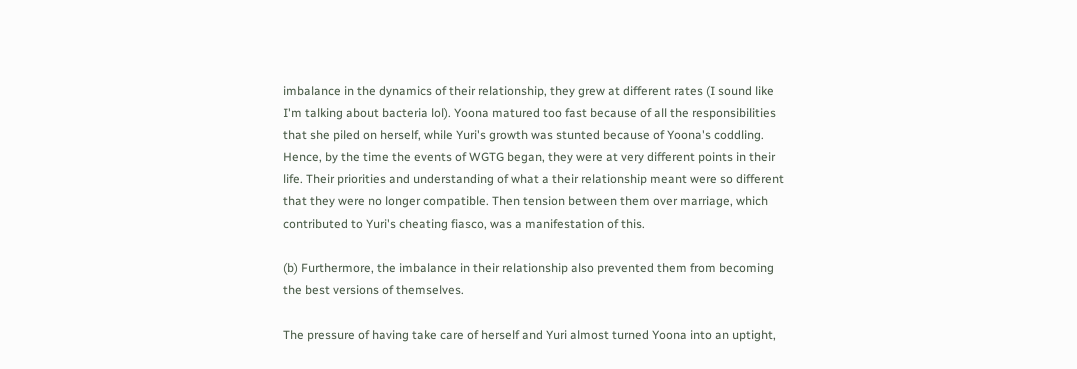imbalance in the dynamics of their relationship, they grew at different rates (I sound like I'm talking about bacteria lol). Yoona matured too fast because of all the responsibilities that she piled on herself, while Yuri's growth was stunted because of Yoona's coddling. Hence, by the time the events of WGTG began, they were at very different points in their life. Their priorities and understanding of what a their relationship meant were so different that they were no longer compatible. Then tension between them over marriage, which contributed to Yuri's cheating fiasco, was a manifestation of this.

(b) Furthermore, the imbalance in their relationship also prevented them from becoming the best versions of themselves.

The pressure of having take care of herself and Yuri almost turned Yoona into an uptight,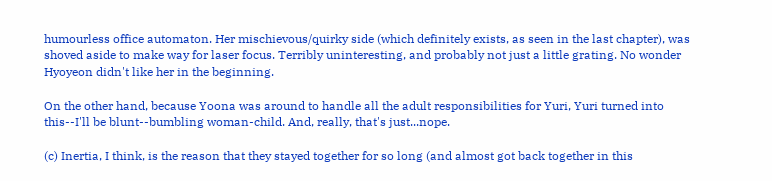humourless office automaton. Her mischievous/quirky side (which definitely exists, as seen in the last chapter), was shoved aside to make way for laser focus. Terribly uninteresting, and probably not just a little grating. No wonder Hyoyeon didn't like her in the beginning.

On the other hand, because Yoona was around to handle all the adult responsibilities for Yuri, Yuri turned into this--I'll be blunt--bumbling woman-child. And, really, that's just...nope.

(c) Inertia, I think, is the reason that they stayed together for so long (and almost got back together in this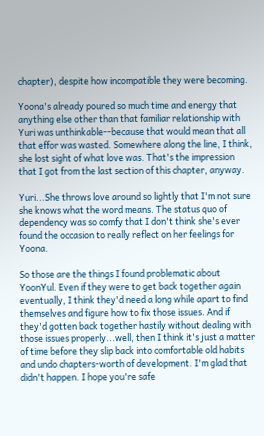chapter), despite how incompatible they were becoming.

Yoona's already poured so much time and energy that anything else other than that familiar relationship with Yuri was unthinkable--because that would mean that all that effor was wasted. Somewhere along the line, I think, she lost sight of what love was. That's the impression that I got from the last section of this chapter, anyway.

Yuri...She throws love around so lightly that I'm not sure she knows what the word means. The status quo of dependency was so comfy that I don't think she's ever found the occasion to really reflect on her feelings for Yoona.

So those are the things I found problematic about YoonYul. Even if they were to get back together again eventually, I think they'd need a long while apart to find themselves and figure how to fix those issues. And if they'd gotten back together hastily without dealing with those issues properly...well, then I think it's just a matter of time before they slip back into comfortable old habits and undo chapters-worth of development. I'm glad that didn't happen. I hope you're safe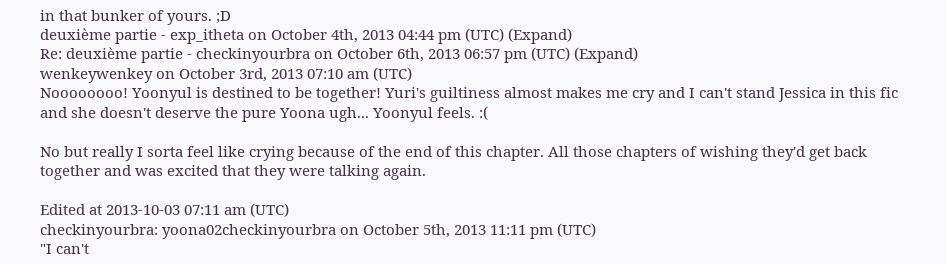in that bunker of yours. ;D
deuxième partie - exp_itheta on October 4th, 2013 04:44 pm (UTC) (Expand)
Re: deuxième partie - checkinyourbra on October 6th, 2013 06:57 pm (UTC) (Expand)
wenkeywenkey on October 3rd, 2013 07:10 am (UTC)
Noooooooo! Yoonyul is destined to be together! Yuri's guiltiness almost makes me cry and I can't stand Jessica in this fic and she doesn't deserve the pure Yoona ugh... Yoonyul feels. :(

No but really I sorta feel like crying because of the end of this chapter. All those chapters of wishing they'd get back together and was excited that they were talking again.

Edited at 2013-10-03 07:11 am (UTC)
checkinyourbra: yoona02checkinyourbra on October 5th, 2013 11:11 pm (UTC)
"I can't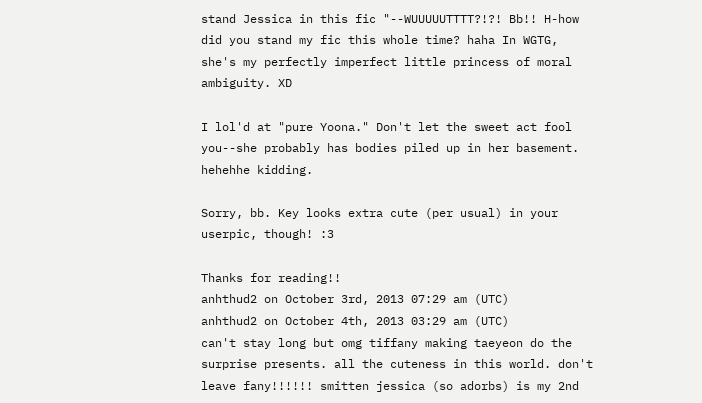stand Jessica in this fic "--WUUUUUTTTT?!?! Bb!! H-how did you stand my fic this whole time? haha In WGTG, she's my perfectly imperfect little princess of moral ambiguity. XD

I lol'd at "pure Yoona." Don't let the sweet act fool you--she probably has bodies piled up in her basement. hehehhe kidding.

Sorry, bb. Key looks extra cute (per usual) in your userpic, though! :3

Thanks for reading!!
anhthud2 on October 3rd, 2013 07:29 am (UTC)
anhthud2 on October 4th, 2013 03:29 am (UTC)
can't stay long but omg tiffany making taeyeon do the surprise presents. all the cuteness in this world. don't leave fany!!!!!! smitten jessica (so adorbs) is my 2nd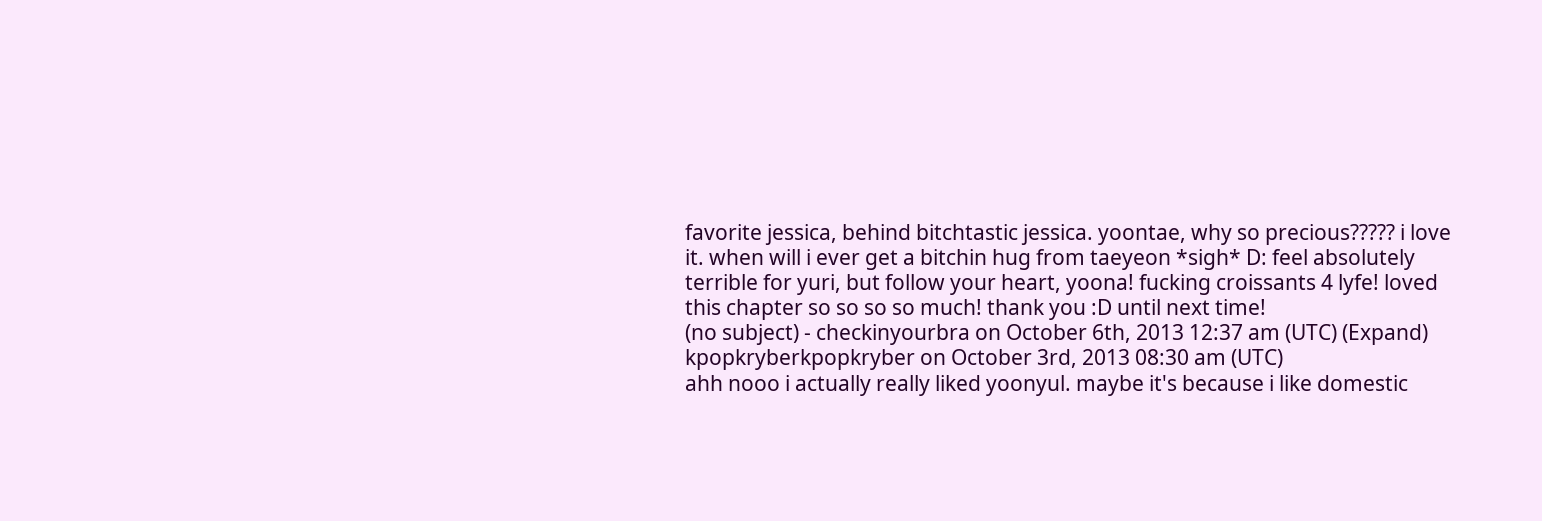favorite jessica, behind bitchtastic jessica. yoontae, why so precious????? i love it. when will i ever get a bitchin hug from taeyeon *sigh* D: feel absolutely terrible for yuri, but follow your heart, yoona! fucking croissants 4 lyfe! loved this chapter so so so so much! thank you :D until next time!
(no subject) - checkinyourbra on October 6th, 2013 12:37 am (UTC) (Expand)
kpopkryberkpopkryber on October 3rd, 2013 08:30 am (UTC)
ahh nooo i actually really liked yoonyul. maybe it's because i like domestic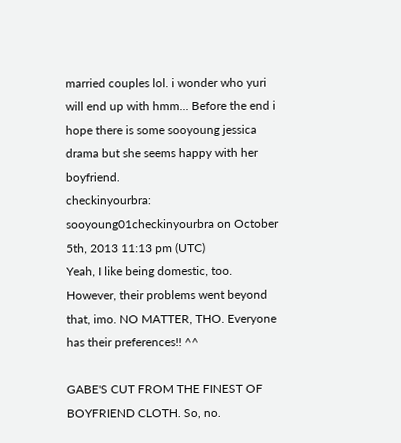married couples lol. i wonder who yuri will end up with hmm... Before the end i hope there is some sooyoung jessica drama but she seems happy with her boyfriend.
checkinyourbra: sooyoung01checkinyourbra on October 5th, 2013 11:13 pm (UTC)
Yeah, I like being domestic, too. However, their problems went beyond that, imo. NO MATTER, THO. Everyone has their preferences!! ^^

GABE'S CUT FROM THE FINEST OF BOYFRIEND CLOTH. So, no.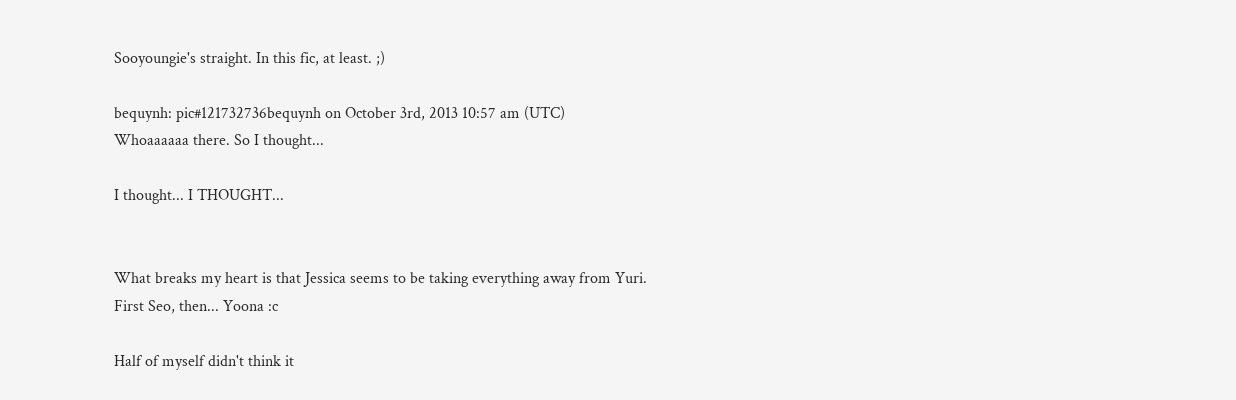Sooyoungie's straight. In this fic, at least. ;)

bequynh: pic#121732736bequynh on October 3rd, 2013 10:57 am (UTC)
Whoaaaaaa there. So I thought...

I thought... I THOUGHT...


What breaks my heart is that Jessica seems to be taking everything away from Yuri. First Seo, then... Yoona :c

Half of myself didn't think it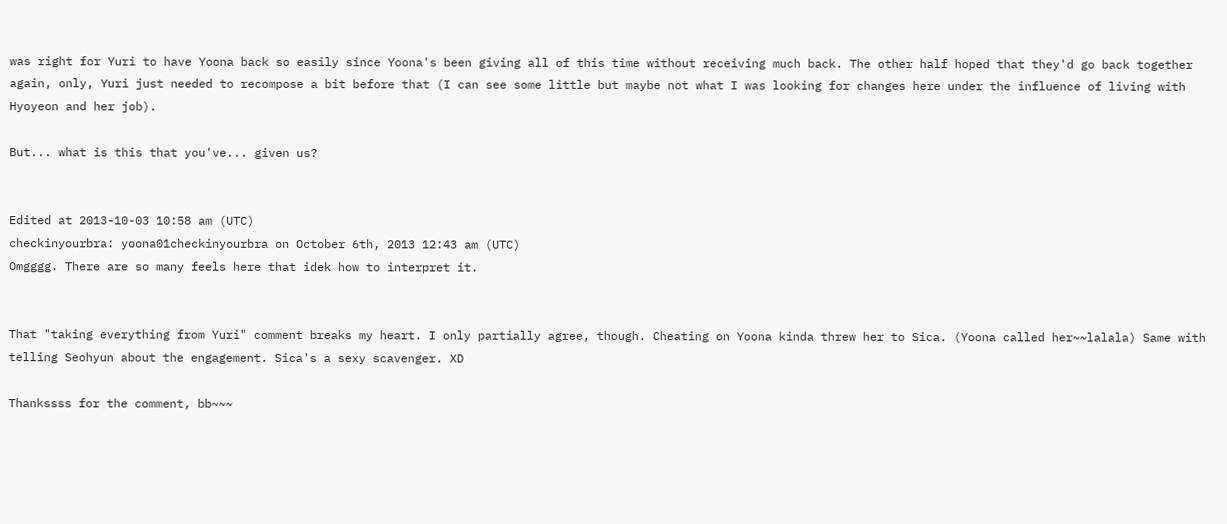was right for Yuri to have Yoona back so easily since Yoona's been giving all of this time without receiving much back. The other half hoped that they'd go back together again, only, Yuri just needed to recompose a bit before that (I can see some little but maybe not what I was looking for changes here under the influence of living with Hyoyeon and her job).

But... what is this that you've... given us?


Edited at 2013-10-03 10:58 am (UTC)
checkinyourbra: yoona01checkinyourbra on October 6th, 2013 12:43 am (UTC)
Omgggg. There are so many feels here that idek how to interpret it.


That "taking everything from Yuri" comment breaks my heart. I only partially agree, though. Cheating on Yoona kinda threw her to Sica. (Yoona called her~~lalala) Same with telling Seohyun about the engagement. Sica's a sexy scavenger. XD

Thankssss for the comment, bb~~~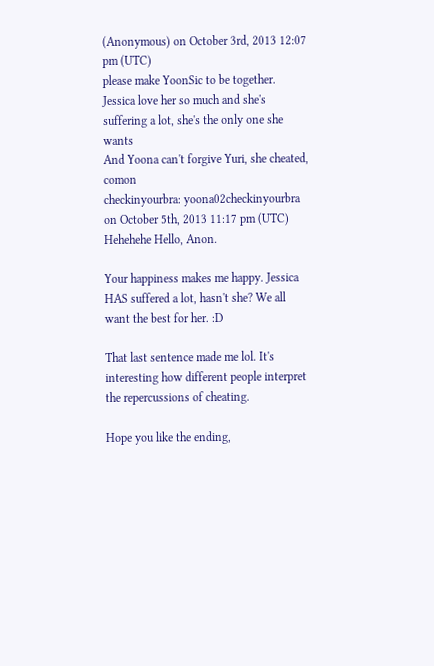(Anonymous) on October 3rd, 2013 12:07 pm (UTC)
please make YoonSic to be together.
Jessica love her so much and she's suffering a lot, she's the only one she wants
And Yoona can't forgive Yuri, she cheated, comon
checkinyourbra: yoona02checkinyourbra on October 5th, 2013 11:17 pm (UTC)
Hehehehe Hello, Anon.

Your happiness makes me happy. Jessica HAS suffered a lot, hasn't she? We all want the best for her. :D

That last sentence made me lol. It's interesting how different people interpret the repercussions of cheating.

Hope you like the ending,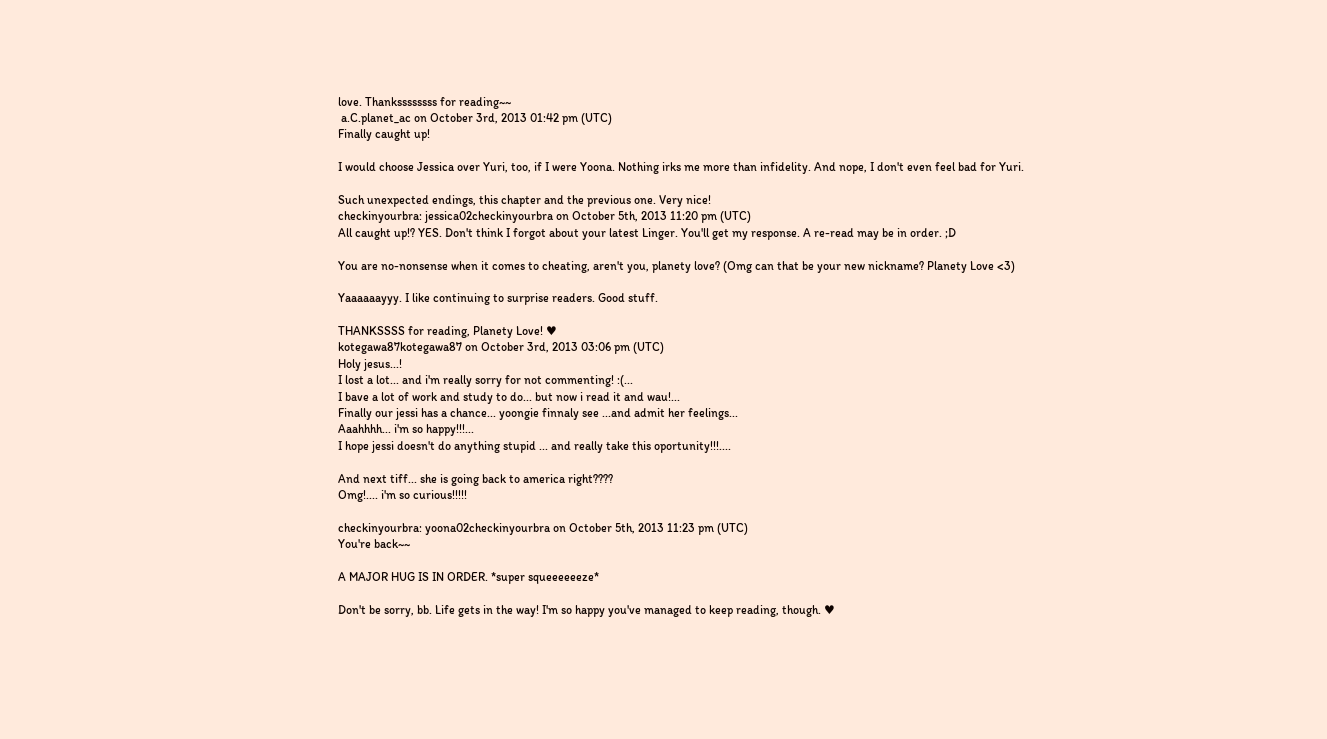love. Thankssssssss for reading~~
 a.C.planet_ac on October 3rd, 2013 01:42 pm (UTC)
Finally caught up!

I would choose Jessica over Yuri, too, if I were Yoona. Nothing irks me more than infidelity. And nope, I don't even feel bad for Yuri.

Such unexpected endings, this chapter and the previous one. Very nice!
checkinyourbra: jessica02checkinyourbra on October 5th, 2013 11:20 pm (UTC)
All caught up!? YES. Don't think I forgot about your latest Linger. You'll get my response. A re-read may be in order. ;D

You are no-nonsense when it comes to cheating, aren't you, planety love? (Omg can that be your new nickname? Planety Love <3)

Yaaaaaayyy. I like continuing to surprise readers. Good stuff.

THANKSSSS for reading, Planety Love! ♥
kotegawa87kotegawa87 on October 3rd, 2013 03:06 pm (UTC)
Holy jesus...!
I lost a lot... and i'm really sorry for not commenting! :(...
I bave a lot of work and study to do... but now i read it and wau!...
Finally our jessi has a chance... yoongie finnaly see ...and admit her feelings...
Aaahhhh... i'm so happy!!!...
I hope jessi doesn't do anything stupid ... and really take this oportunity!!!....

And next tiff... she is going back to america right????
Omg!.... i'm so curious!!!!!

checkinyourbra: yoona02checkinyourbra on October 5th, 2013 11:23 pm (UTC)
You're back~~

A MAJOR HUG IS IN ORDER. *super squeeeeeeze*

Don't be sorry, bb. Life gets in the way! I'm so happy you've managed to keep reading, though. ♥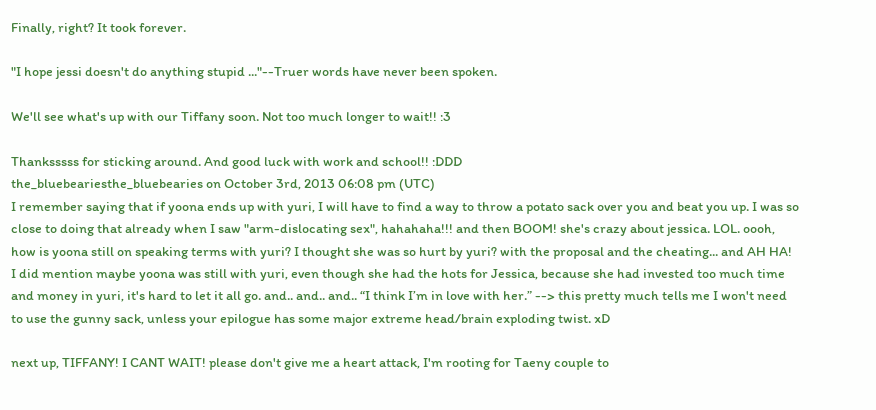Finally, right? It took forever.

"I hope jessi doesn't do anything stupid ..."--Truer words have never been spoken.

We'll see what's up with our Tiffany soon. Not too much longer to wait!! :3

Thanksssss for sticking around. And good luck with work and school!! :DDD
the_bluebeariesthe_bluebearies on October 3rd, 2013 06:08 pm (UTC)
I remember saying that if yoona ends up with yuri, I will have to find a way to throw a potato sack over you and beat you up. I was so close to doing that already when I saw "arm-dislocating sex", hahahaha!!! and then BOOM! she's crazy about jessica. LOL. oooh, how is yoona still on speaking terms with yuri? I thought she was so hurt by yuri? with the proposal and the cheating... and AH HA! I did mention maybe yoona was still with yuri, even though she had the hots for Jessica, because she had invested too much time and money in yuri, it's hard to let it all go. and.. and.. and.. “I think I’m in love with her.” --> this pretty much tells me I won't need to use the gunny sack, unless your epilogue has some major extreme head/brain exploding twist. xD

next up, TIFFANY! I CANT WAIT! please don't give me a heart attack, I'm rooting for Taeny couple to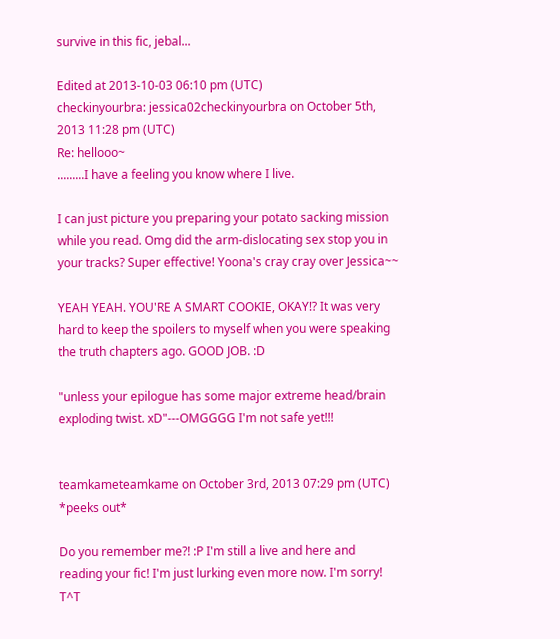survive in this fic, jebal...

Edited at 2013-10-03 06:10 pm (UTC)
checkinyourbra: jessica02checkinyourbra on October 5th, 2013 11:28 pm (UTC)
Re: hellooo~
.........I have a feeling you know where I live.

I can just picture you preparing your potato sacking mission while you read. Omg did the arm-dislocating sex stop you in your tracks? Super effective! Yoona's cray cray over Jessica~~

YEAH YEAH. YOU'RE A SMART COOKIE, OKAY!? It was very hard to keep the spoilers to myself when you were speaking the truth chapters ago. GOOD JOB. :D

"unless your epilogue has some major extreme head/brain exploding twist. xD"---OMGGGG I'm not safe yet!!!


teamkameteamkame on October 3rd, 2013 07:29 pm (UTC)
*peeks out*

Do you remember me?! :P I'm still a live and here and reading your fic! I'm just lurking even more now. I'm sorry! T^T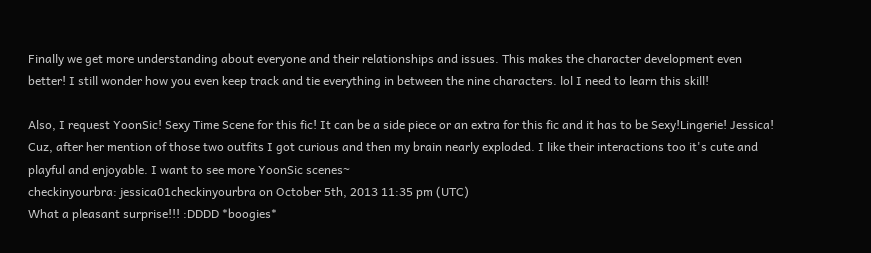Finally we get more understanding about everyone and their relationships and issues. This makes the character development even better! I still wonder how you even keep track and tie everything in between the nine characters. lol I need to learn this skill!

Also, I request YoonSic! Sexy Time Scene for this fic! It can be a side piece or an extra for this fic and it has to be Sexy!Lingerie! Jessica! Cuz, after her mention of those two outfits I got curious and then my brain nearly exploded. I like their interactions too it's cute and playful and enjoyable. I want to see more YoonSic scenes~
checkinyourbra: jessica01checkinyourbra on October 5th, 2013 11:35 pm (UTC)
What a pleasant surprise!!! :DDDD *boogies*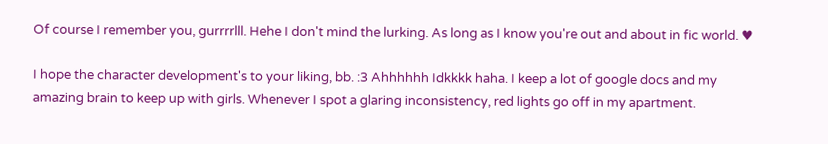Of course I remember you, gurrrrlll. Hehe I don't mind the lurking. As long as I know you're out and about in fic world. ♥

I hope the character development's to your liking, bb. :3 Ahhhhhh Idkkkk haha. I keep a lot of google docs and my amazing brain to keep up with girls. Whenever I spot a glaring inconsistency, red lights go off in my apartment.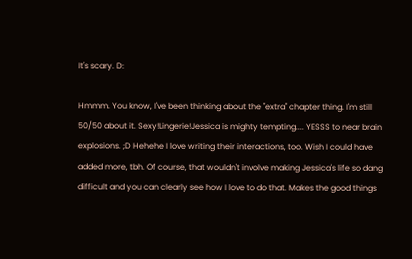It's scary. D:

Hmmm. You know, I've been thinking about the "extra" chapter thing. I'm still 50/50 about it. Sexy!Lingerie!Jessica is mighty tempting.... YESSS to near brain explosions. ;D Hehehe I love writing their interactions, too. Wish I could have added more, tbh. Of course, that wouldn't involve making Jessica's life so dang difficult and you can clearly see how I love to do that. Makes the good things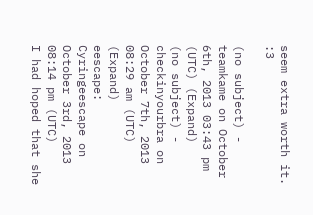seem extra worth it. :3

(no subject) - teamkame on October 6th, 2013 03:43 pm (UTC) (Expand)
(no subject) - checkinyourbra on October 7th, 2013 08:29 am (UTC) (Expand)
eescape: Cyringeescape on October 3rd, 2013 08:14 pm (UTC)
I had hoped that she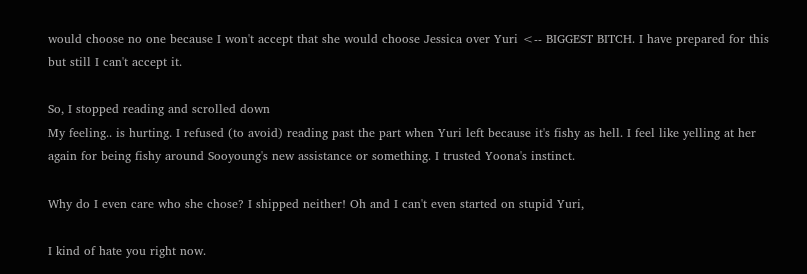would choose no one because I won't accept that she would choose Jessica over Yuri <-- BIGGEST BITCH. I have prepared for this but still I can't accept it.

So, I stopped reading and scrolled down
My feeling.. is hurting. I refused (to avoid) reading past the part when Yuri left because it's fishy as hell. I feel like yelling at her again for being fishy around Sooyoung's new assistance or something. I trusted Yoona's instinct.

Why do I even care who she chose? I shipped neither! Oh and I can't even started on stupid Yuri,

I kind of hate you right now.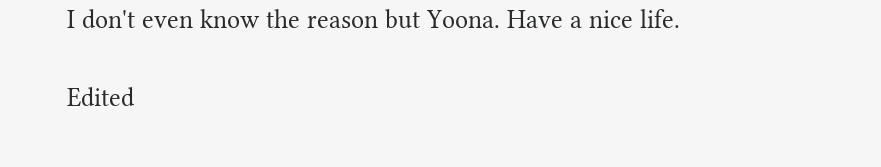I don't even know the reason but Yoona. Have a nice life.

Edited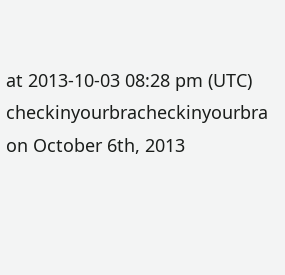at 2013-10-03 08:28 pm (UTC)
checkinyourbracheckinyourbra on October 6th, 2013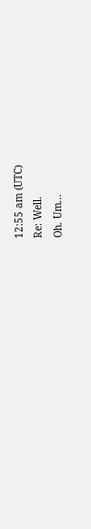12:55 am (UTC)
Re: Well.
Oh. Um...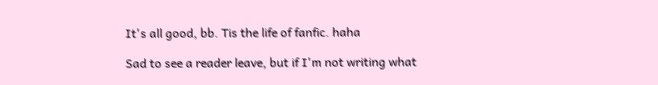It's all good, bb. Tis the life of fanfic. haha

Sad to see a reader leave, but if I'm not writing what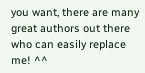you want, there are many great authors out there who can easily replace me! ^^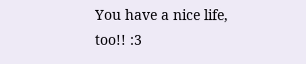You have a nice life, too!! :3